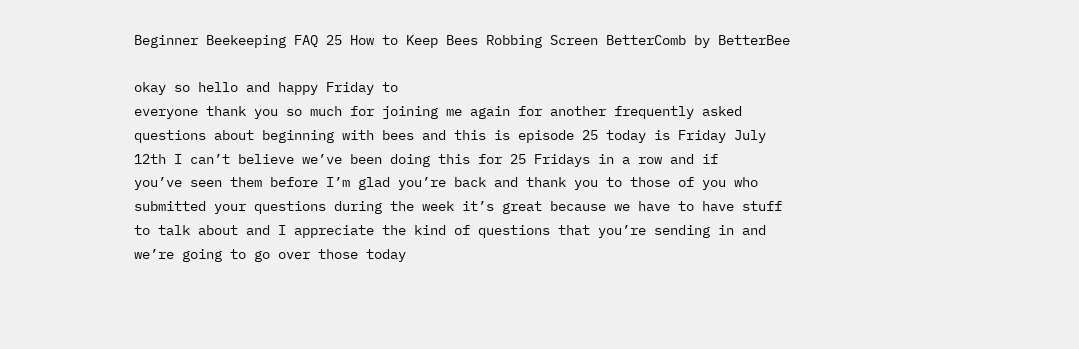Beginner Beekeeping FAQ 25 How to Keep Bees Robbing Screen BetterComb by BetterBee

okay so hello and happy Friday to
everyone thank you so much for joining me again for another frequently asked
questions about beginning with bees and this is episode 25 today is Friday July
12th I can’t believe we’ve been doing this for 25 Fridays in a row and if
you’ve seen them before I’m glad you’re back and thank you to those of you who
submitted your questions during the week it’s great because we have to have stuff
to talk about and I appreciate the kind of questions that you’re sending in and
we’re going to go over those today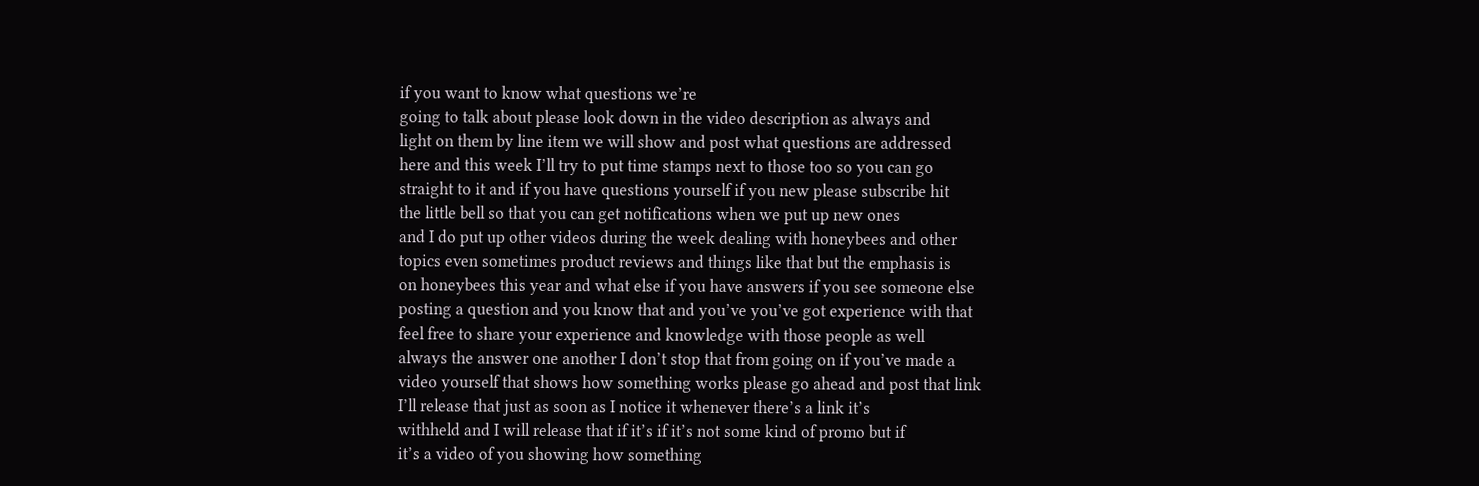if you want to know what questions we’re
going to talk about please look down in the video description as always and
light on them by line item we will show and post what questions are addressed
here and this week I’ll try to put time stamps next to those too so you can go
straight to it and if you have questions yourself if you new please subscribe hit
the little bell so that you can get notifications when we put up new ones
and I do put up other videos during the week dealing with honeybees and other
topics even sometimes product reviews and things like that but the emphasis is
on honeybees this year and what else if you have answers if you see someone else
posting a question and you know that and you’ve you’ve got experience with that
feel free to share your experience and knowledge with those people as well
always the answer one another I don’t stop that from going on if you’ve made a
video yourself that shows how something works please go ahead and post that link
I’ll release that just as soon as I notice it whenever there’s a link it’s
withheld and I will release that if it’s if it’s not some kind of promo but if
it’s a video of you showing how something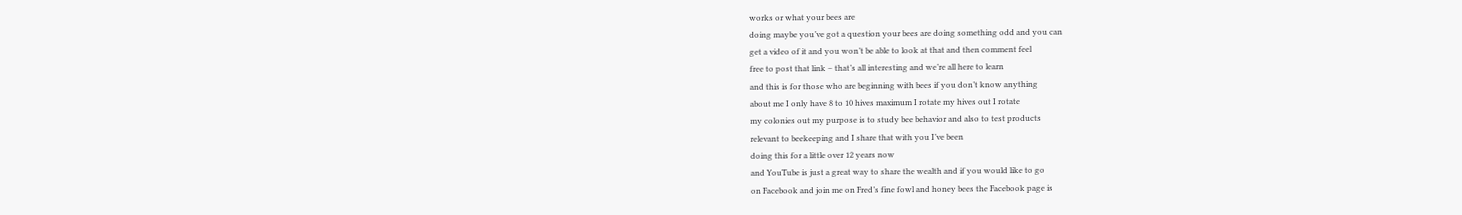works or what your bees are
doing maybe you’ve got a question your bees are doing something odd and you can
get a video of it and you won’t be able to look at that and then comment feel
free to post that link – that’s all interesting and we’re all here to learn
and this is for those who are beginning with bees if you don’t know anything
about me I only have 8 to 10 hives maximum I rotate my hives out I rotate
my colonies out my purpose is to study bee behavior and also to test products
relevant to beekeeping and I share that with you I’ve been
doing this for a little over 12 years now
and YouTube is just a great way to share the wealth and if you would like to go
on Facebook and join me on Fred’s fine fowl and honey bees the Facebook page is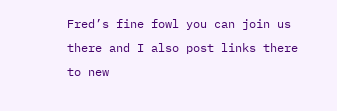Fred’s fine fowl you can join us there and I also post links there to new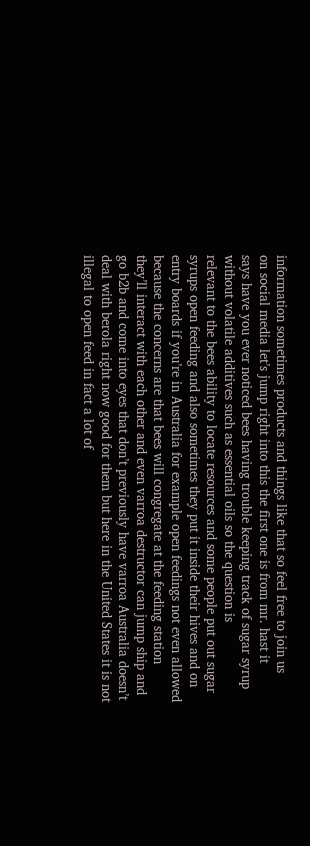information sometimes products and things like that so feel free to join us
on social media let’s jump right into this the first one is from mr. hast it
says have you ever noticed bees having trouble keeping track of sugar syrup
without volatile additives such as essential oils so the question is
relevant to the bees ability to locate resources and some people put out sugar
syrups open feeding and also sometimes they put it inside their hives and on
entry boards if you’re in Australia for example open feedings not even allowed
because the concerns are that bees will congregate at the feeding station
they’ll interact with each other and even varroa destructor can jump ship and
go b2b and come into eyes that don’t previously have varroa Australia doesn’t
deal with berola right now good for them but here in the United States it is not
illegal to open feed in fact a lot of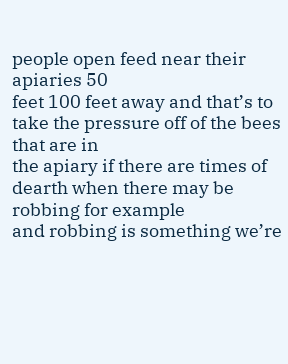people open feed near their apiaries 50
feet 100 feet away and that’s to take the pressure off of the bees that are in
the apiary if there are times of dearth when there may be robbing for example
and robbing is something we’re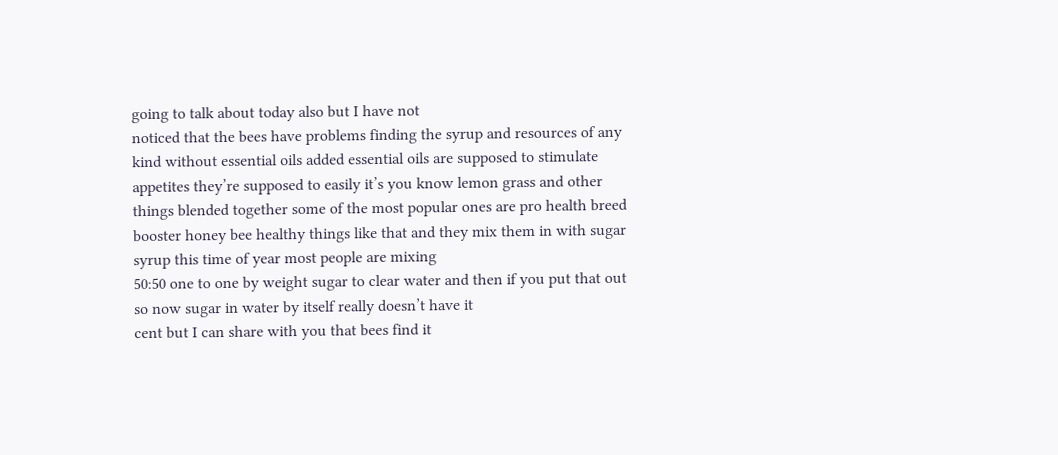going to talk about today also but I have not
noticed that the bees have problems finding the syrup and resources of any
kind without essential oils added essential oils are supposed to stimulate
appetites they’re supposed to easily it’s you know lemon grass and other
things blended together some of the most popular ones are pro health breed
booster honey bee healthy things like that and they mix them in with sugar
syrup this time of year most people are mixing
50:50 one to one by weight sugar to clear water and then if you put that out
so now sugar in water by itself really doesn’t have it
cent but I can share with you that bees find it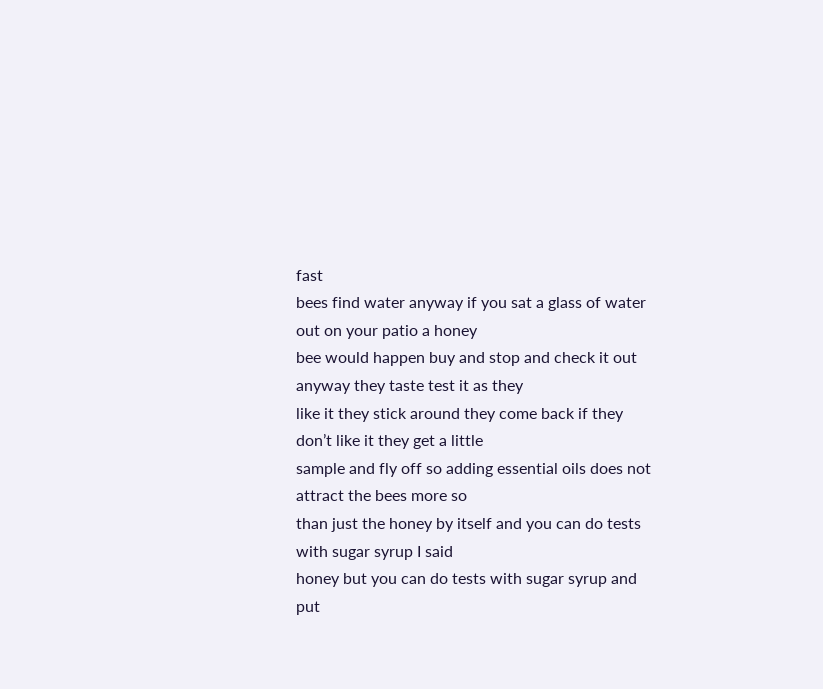fast
bees find water anyway if you sat a glass of water out on your patio a honey
bee would happen buy and stop and check it out anyway they taste test it as they
like it they stick around they come back if they don’t like it they get a little
sample and fly off so adding essential oils does not attract the bees more so
than just the honey by itself and you can do tests with sugar syrup I said
honey but you can do tests with sugar syrup and put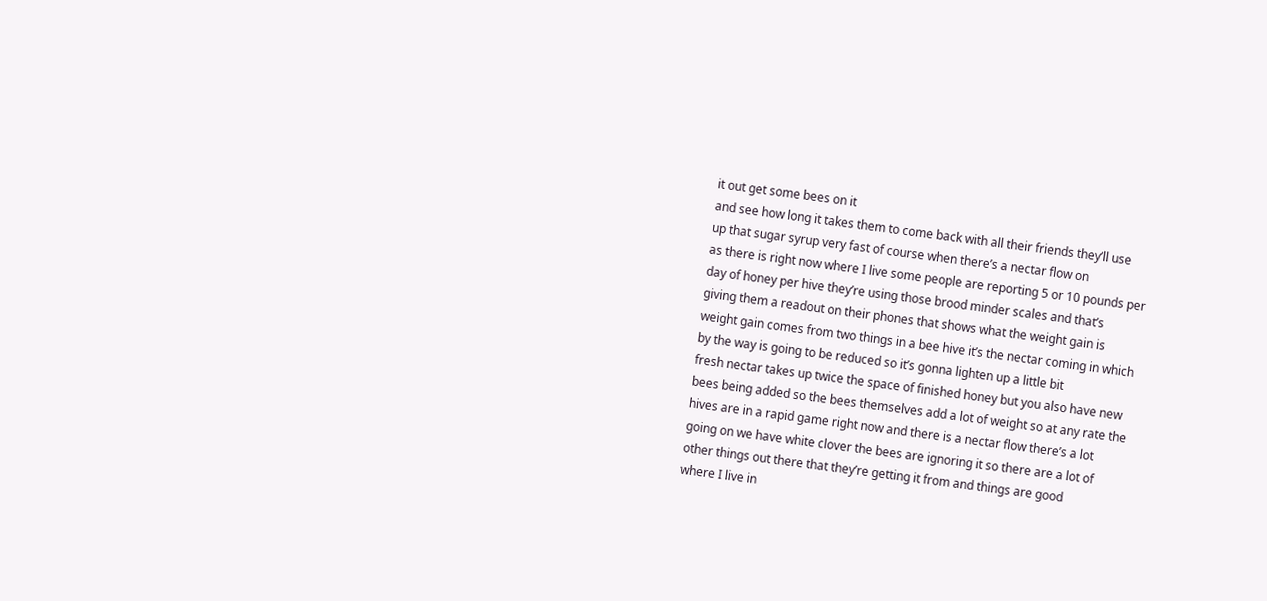it out get some bees on it
and see how long it takes them to come back with all their friends they’ll use
up that sugar syrup very fast of course when there’s a nectar flow on
as there is right now where I live some people are reporting 5 or 10 pounds per
day of honey per hive they’re using those brood minder scales and that’s
giving them a readout on their phones that shows what the weight gain is
weight gain comes from two things in a bee hive it’s the nectar coming in which
by the way is going to be reduced so it’s gonna lighten up a little bit
fresh nectar takes up twice the space of finished honey but you also have new
bees being added so the bees themselves add a lot of weight so at any rate the
hives are in a rapid game right now and there is a nectar flow there’s a lot
going on we have white clover the bees are ignoring it so there are a lot of
other things out there that they’re getting it from and things are good
where I live in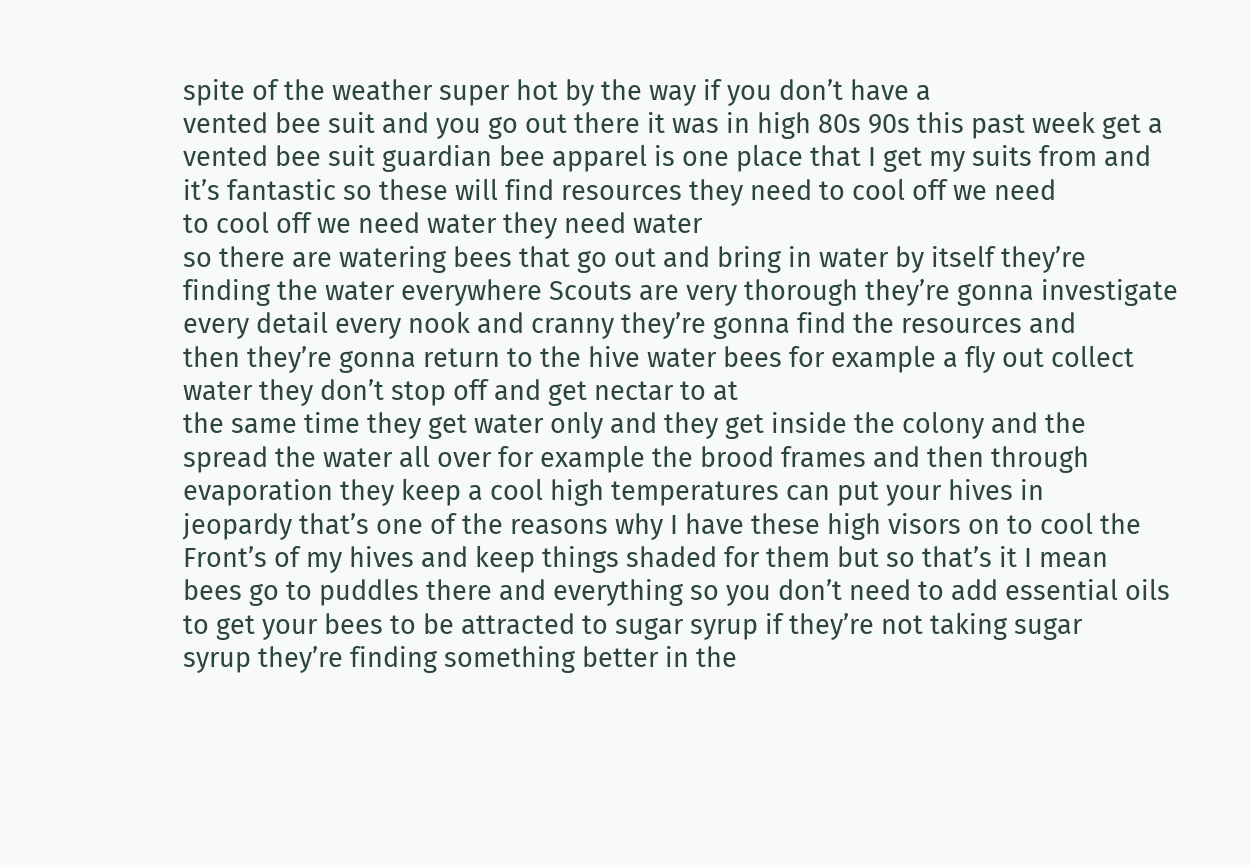spite of the weather super hot by the way if you don’t have a
vented bee suit and you go out there it was in high 80s 90s this past week get a
vented bee suit guardian bee apparel is one place that I get my suits from and
it’s fantastic so these will find resources they need to cool off we need
to cool off we need water they need water
so there are watering bees that go out and bring in water by itself they’re
finding the water everywhere Scouts are very thorough they’re gonna investigate
every detail every nook and cranny they’re gonna find the resources and
then they’re gonna return to the hive water bees for example a fly out collect
water they don’t stop off and get nectar to at
the same time they get water only and they get inside the colony and the
spread the water all over for example the brood frames and then through
evaporation they keep a cool high temperatures can put your hives in
jeopardy that’s one of the reasons why I have these high visors on to cool the
Front’s of my hives and keep things shaded for them but so that’s it I mean
bees go to puddles there and everything so you don’t need to add essential oils
to get your bees to be attracted to sugar syrup if they’re not taking sugar
syrup they’re finding something better in the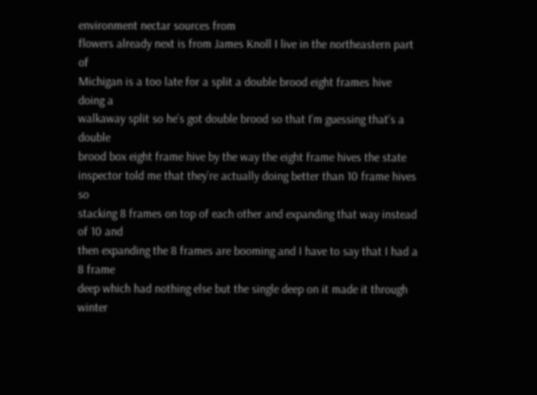environment nectar sources from
flowers already next is from James Knoll I live in the northeastern part of
Michigan is a too late for a split a double brood eight frames hive doing a
walkaway split so he’s got double brood so that I’m guessing that’s a double
brood box eight frame hive by the way the eight frame hives the state
inspector told me that they’re actually doing better than 10 frame hives so
stacking 8 frames on top of each other and expanding that way instead of 10 and
then expanding the 8 frames are booming and I have to say that I had a 8 frame
deep which had nothing else but the single deep on it made it through winter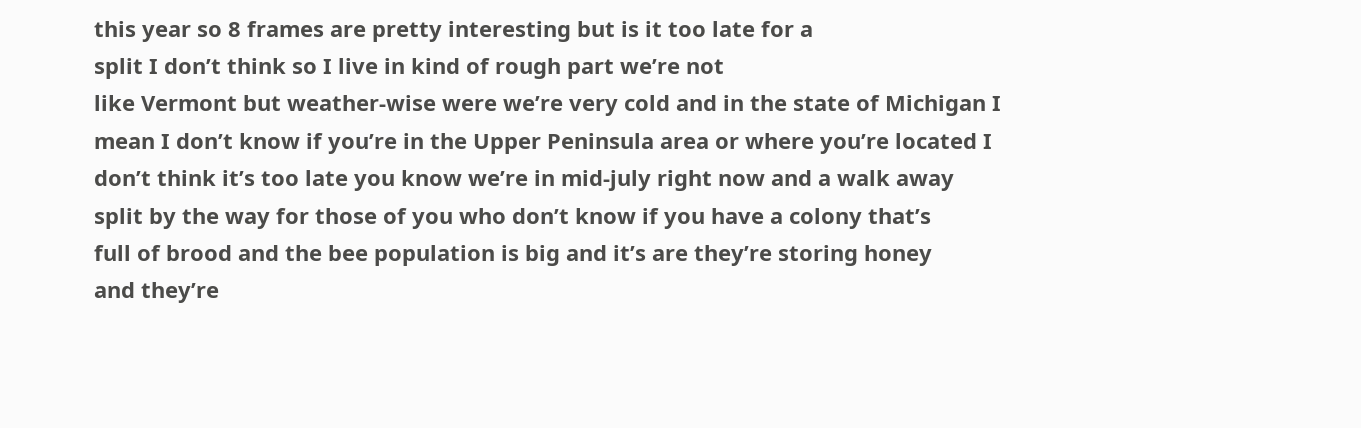this year so 8 frames are pretty interesting but is it too late for a
split I don’t think so I live in kind of rough part we’re not
like Vermont but weather-wise were we’re very cold and in the state of Michigan I
mean I don’t know if you’re in the Upper Peninsula area or where you’re located I
don’t think it’s too late you know we’re in mid-july right now and a walk away
split by the way for those of you who don’t know if you have a colony that’s
full of brood and the bee population is big and it’s are they’re storing honey
and they’re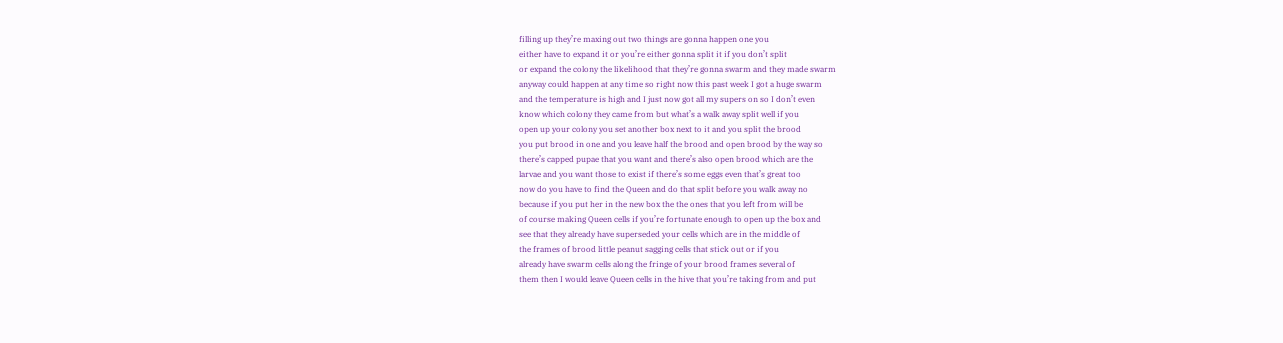filling up they’re maxing out two things are gonna happen one you
either have to expand it or you’re either gonna split it if you don’t split
or expand the colony the likelihood that they’re gonna swarm and they made swarm
anyway could happen at any time so right now this past week I got a huge swarm
and the temperature is high and I just now got all my supers on so I don’t even
know which colony they came from but what’s a walk away split well if you
open up your colony you set another box next to it and you split the brood
you put brood in one and you leave half the brood and open brood by the way so
there’s capped pupae that you want and there’s also open brood which are the
larvae and you want those to exist if there’s some eggs even that’s great too
now do you have to find the Queen and do that split before you walk away no
because if you put her in the new box the the ones that you left from will be
of course making Queen cells if you’re fortunate enough to open up the box and
see that they already have superseded your cells which are in the middle of
the frames of brood little peanut sagging cells that stick out or if you
already have swarm cells along the fringe of your brood frames several of
them then I would leave Queen cells in the hive that you’re taking from and put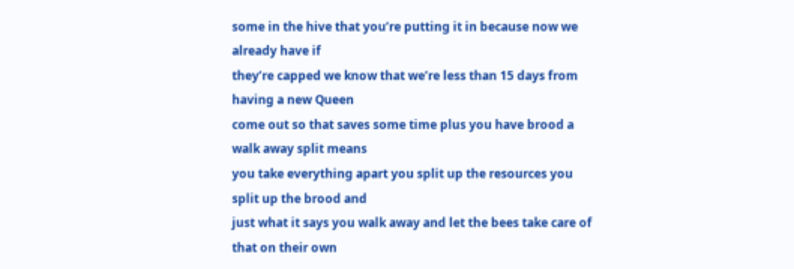some in the hive that you’re putting it in because now we already have if
they’re capped we know that we’re less than 15 days from having a new Queen
come out so that saves some time plus you have brood a walk away split means
you take everything apart you split up the resources you split up the brood and
just what it says you walk away and let the bees take care of that on their own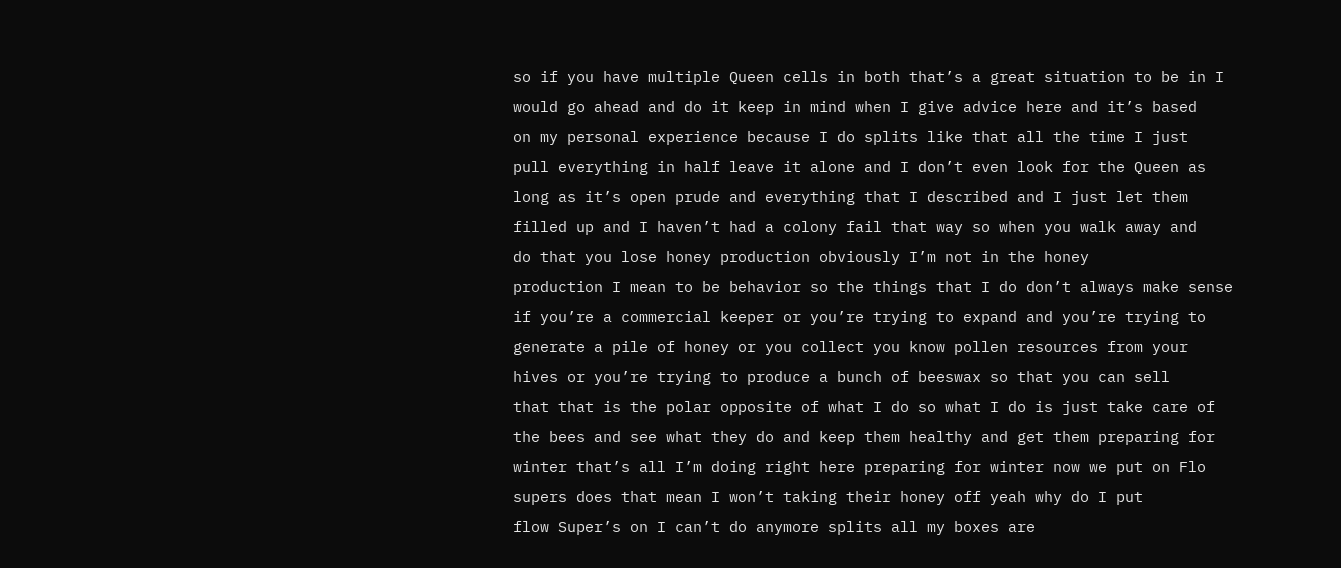so if you have multiple Queen cells in both that’s a great situation to be in I
would go ahead and do it keep in mind when I give advice here and it’s based
on my personal experience because I do splits like that all the time I just
pull everything in half leave it alone and I don’t even look for the Queen as
long as it’s open prude and everything that I described and I just let them
filled up and I haven’t had a colony fail that way so when you walk away and
do that you lose honey production obviously I’m not in the honey
production I mean to be behavior so the things that I do don’t always make sense
if you’re a commercial keeper or you’re trying to expand and you’re trying to
generate a pile of honey or you collect you know pollen resources from your
hives or you’re trying to produce a bunch of beeswax so that you can sell
that that is the polar opposite of what I do so what I do is just take care of
the bees and see what they do and keep them healthy and get them preparing for
winter that’s all I’m doing right here preparing for winter now we put on Flo
supers does that mean I won’t taking their honey off yeah why do I put
flow Super’s on I can’t do anymore splits all my boxes are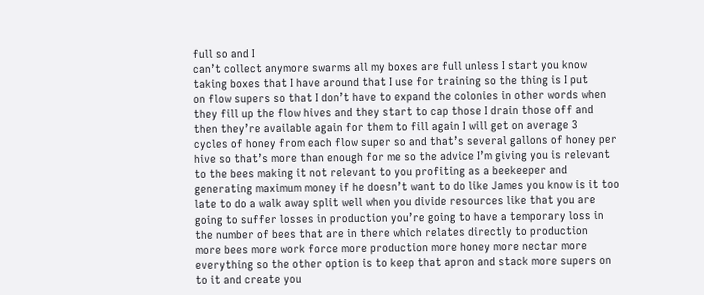full so and I
can’t collect anymore swarms all my boxes are full unless I start you know
taking boxes that I have around that I use for training so the thing is I put
on flow supers so that I don’t have to expand the colonies in other words when
they fill up the flow hives and they start to cap those I drain those off and
then they’re available again for them to fill again I will get on average 3
cycles of honey from each flow super so and that’s several gallons of honey per
hive so that’s more than enough for me so the advice I’m giving you is relevant
to the bees making it not relevant to you profiting as a beekeeper and
generating maximum money if he doesn’t want to do like James you know is it too
late to do a walk away split well when you divide resources like that you are
going to suffer losses in production you’re going to have a temporary loss in
the number of bees that are in there which relates directly to production
more bees more work force more production more honey more nectar more
everything so the other option is to keep that apron and stack more supers on
to it and create you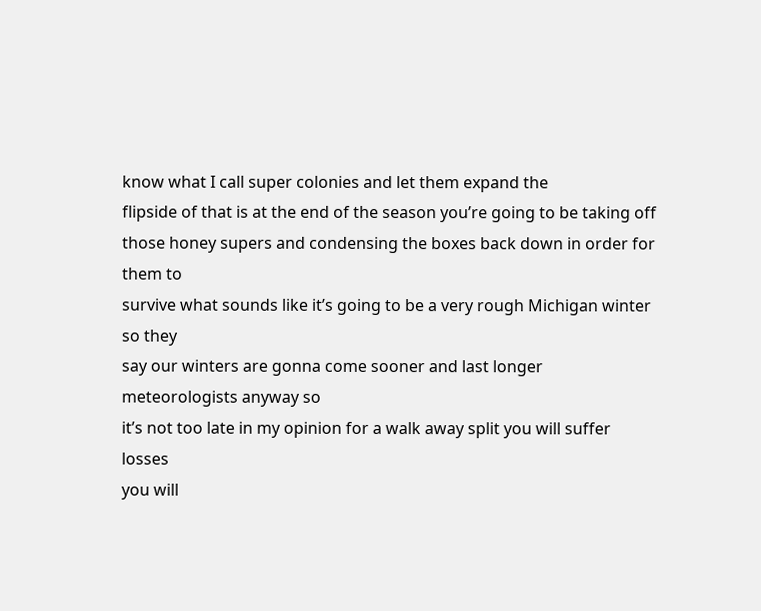know what I call super colonies and let them expand the
flipside of that is at the end of the season you’re going to be taking off
those honey supers and condensing the boxes back down in order for them to
survive what sounds like it’s going to be a very rough Michigan winter so they
say our winters are gonna come sooner and last longer meteorologists anyway so
it’s not too late in my opinion for a walk away split you will suffer losses
you will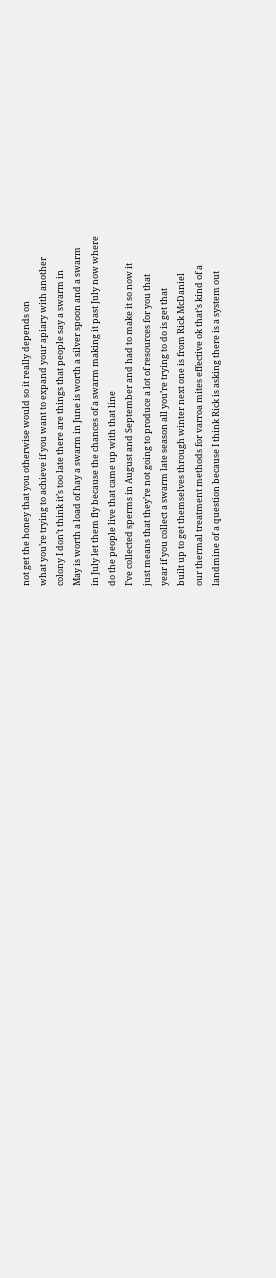not get the honey that you otherwise would so it really depends on
what you’re trying to achieve if you want to expand your apiary with another
colony I don’t think it’s too late there are things that people say a swarm in
May is worth a load of hay a swarm in June is worth a silver spoon and a swarm
in July let them fly because the chances of a swarm making it past July now where
do the people live that came up with that line
I’ve collected sperms in August and September and had to make it so now it
just means that they’re not going to produce a lot of resources for you that
year if you collect a swarm late season all you’re trying to do is get that
built up to get themselves through winter next one is from Rick McDaniel
our thermal treatment methods for varroa mites effective ok that’s kind of a
landmine of a question because I think Rick is asking there is a system out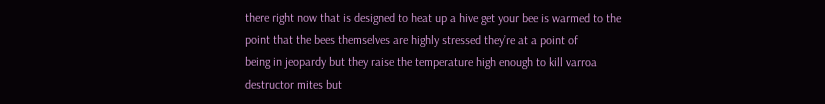there right now that is designed to heat up a hive get your bee is warmed to the
point that the bees themselves are highly stressed they’re at a point of
being in jeopardy but they raise the temperature high enough to kill varroa
destructor mites but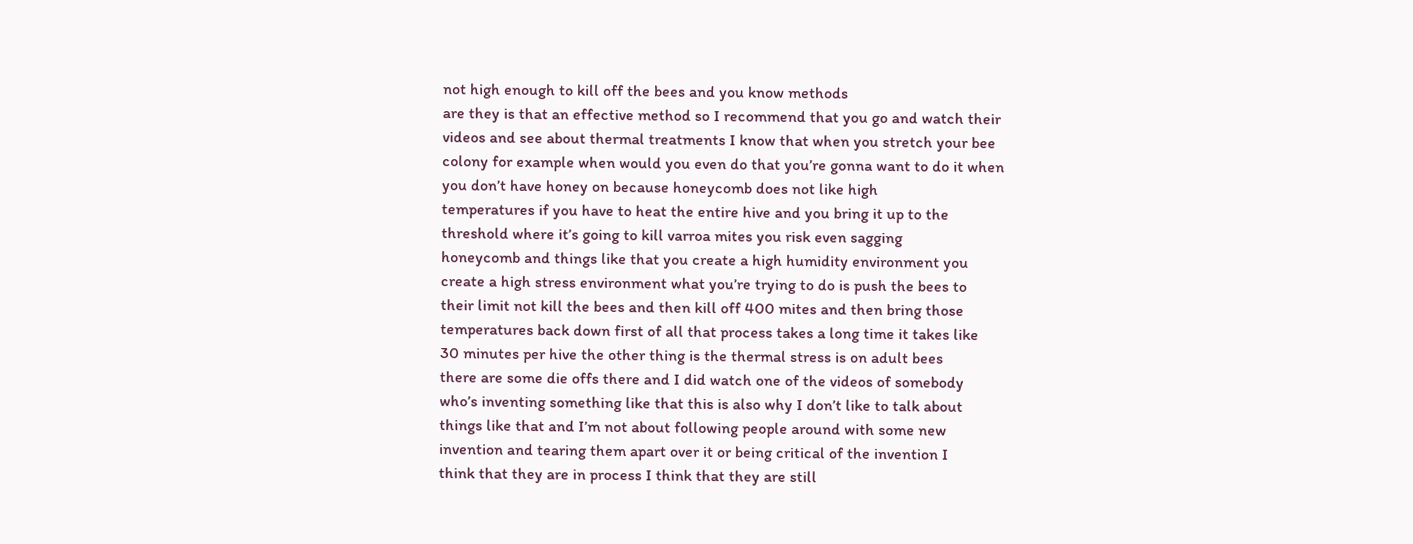not high enough to kill off the bees and you know methods
are they is that an effective method so I recommend that you go and watch their
videos and see about thermal treatments I know that when you stretch your bee
colony for example when would you even do that you’re gonna want to do it when
you don’t have honey on because honeycomb does not like high
temperatures if you have to heat the entire hive and you bring it up to the
threshold where it’s going to kill varroa mites you risk even sagging
honeycomb and things like that you create a high humidity environment you
create a high stress environment what you’re trying to do is push the bees to
their limit not kill the bees and then kill off 400 mites and then bring those
temperatures back down first of all that process takes a long time it takes like
30 minutes per hive the other thing is the thermal stress is on adult bees
there are some die offs there and I did watch one of the videos of somebody
who’s inventing something like that this is also why I don’t like to talk about
things like that and I’m not about following people around with some new
invention and tearing them apart over it or being critical of the invention I
think that they are in process I think that they are still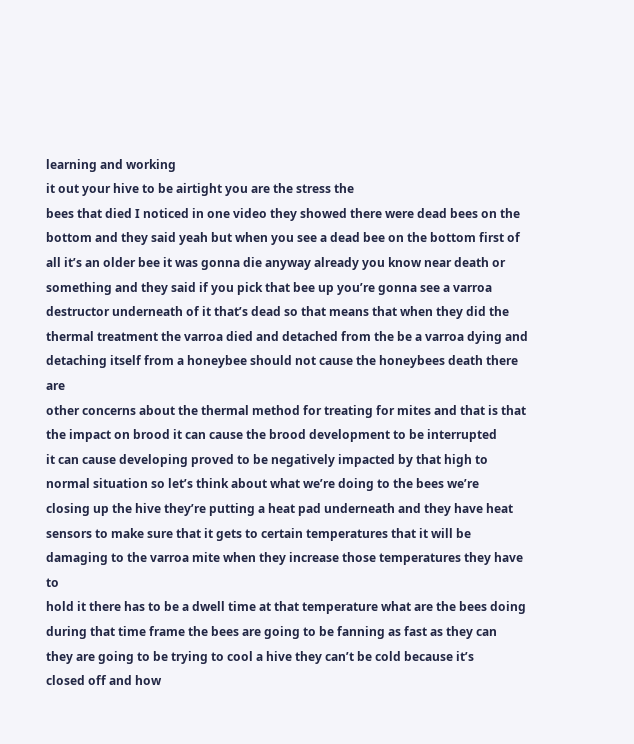learning and working
it out your hive to be airtight you are the stress the
bees that died I noticed in one video they showed there were dead bees on the
bottom and they said yeah but when you see a dead bee on the bottom first of
all it’s an older bee it was gonna die anyway already you know near death or
something and they said if you pick that bee up you’re gonna see a varroa
destructor underneath of it that’s dead so that means that when they did the
thermal treatment the varroa died and detached from the be a varroa dying and
detaching itself from a honeybee should not cause the honeybees death there are
other concerns about the thermal method for treating for mites and that is that
the impact on brood it can cause the brood development to be interrupted
it can cause developing proved to be negatively impacted by that high to
normal situation so let’s think about what we’re doing to the bees we’re
closing up the hive they’re putting a heat pad underneath and they have heat
sensors to make sure that it gets to certain temperatures that it will be
damaging to the varroa mite when they increase those temperatures they have to
hold it there has to be a dwell time at that temperature what are the bees doing
during that time frame the bees are going to be fanning as fast as they can
they are going to be trying to cool a hive they can’t be cold because it’s
closed off and how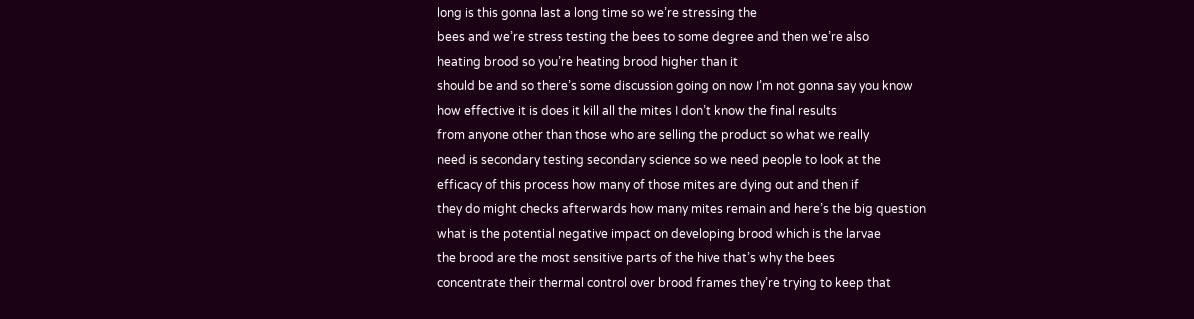long is this gonna last a long time so we’re stressing the
bees and we’re stress testing the bees to some degree and then we’re also
heating brood so you’re heating brood higher than it
should be and so there’s some discussion going on now I’m not gonna say you know
how effective it is does it kill all the mites I don’t know the final results
from anyone other than those who are selling the product so what we really
need is secondary testing secondary science so we need people to look at the
efficacy of this process how many of those mites are dying out and then if
they do might checks afterwards how many mites remain and here’s the big question
what is the potential negative impact on developing brood which is the larvae
the brood are the most sensitive parts of the hive that’s why the bees
concentrate their thermal control over brood frames they’re trying to keep that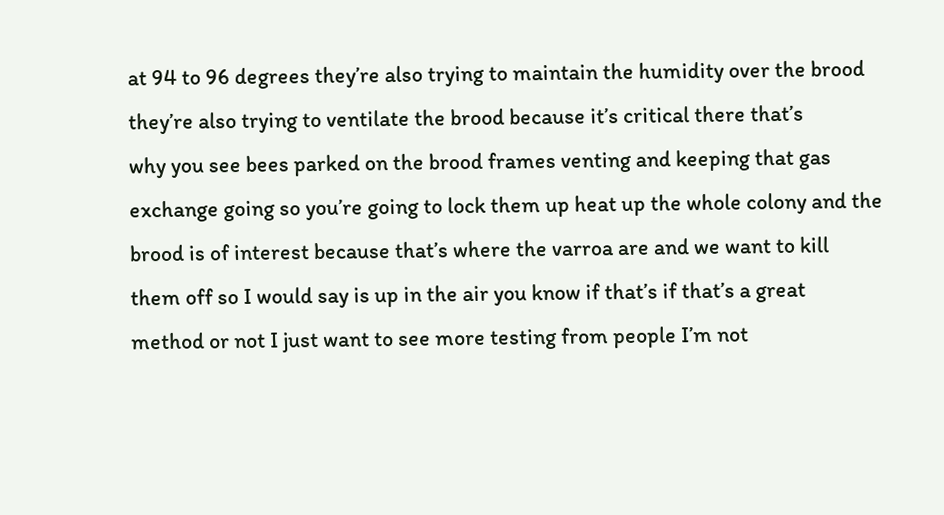at 94 to 96 degrees they’re also trying to maintain the humidity over the brood
they’re also trying to ventilate the brood because it’s critical there that’s
why you see bees parked on the brood frames venting and keeping that gas
exchange going so you’re going to lock them up heat up the whole colony and the
brood is of interest because that’s where the varroa are and we want to kill
them off so I would say is up in the air you know if that’s if that’s a great
method or not I just want to see more testing from people I’m not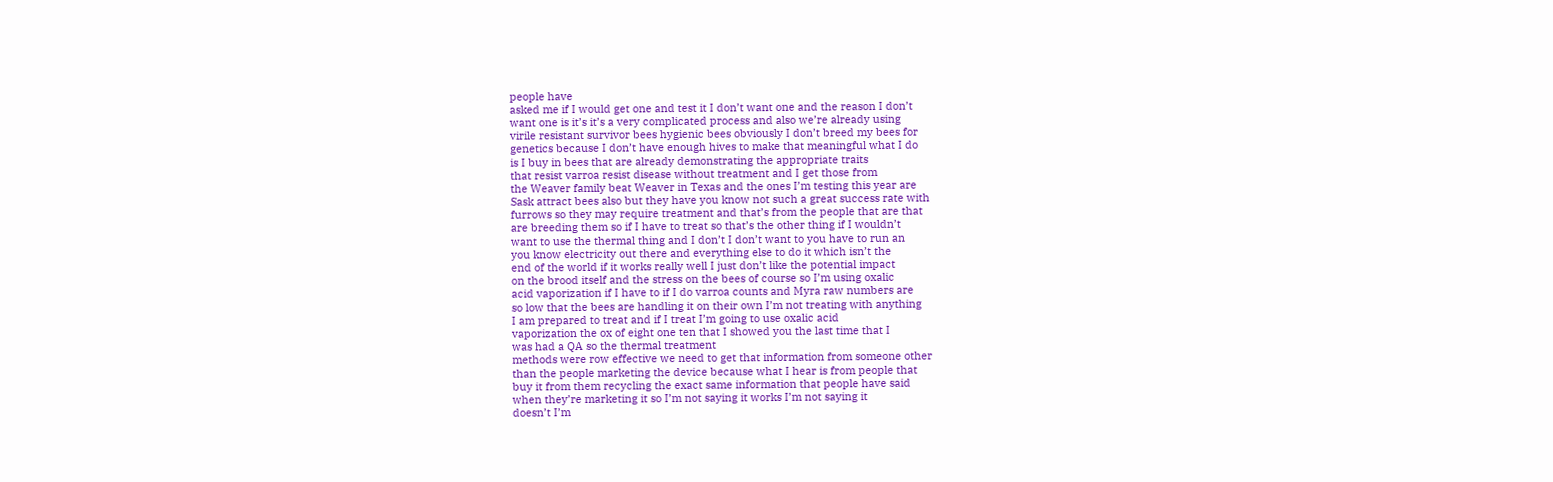people have
asked me if I would get one and test it I don’t want one and the reason I don’t
want one is it’s it’s a very complicated process and also we’re already using
virile resistant survivor bees hygienic bees obviously I don’t breed my bees for
genetics because I don’t have enough hives to make that meaningful what I do
is I buy in bees that are already demonstrating the appropriate traits
that resist varroa resist disease without treatment and I get those from
the Weaver family beat Weaver in Texas and the ones I’m testing this year are
Sask attract bees also but they have you know not such a great success rate with
furrows so they may require treatment and that’s from the people that are that
are breeding them so if I have to treat so that’s the other thing if I wouldn’t
want to use the thermal thing and I don’t I don’t want to you have to run an
you know electricity out there and everything else to do it which isn’t the
end of the world if it works really well I just don’t like the potential impact
on the brood itself and the stress on the bees of course so I’m using oxalic
acid vaporization if I have to if I do varroa counts and Myra raw numbers are
so low that the bees are handling it on their own I’m not treating with anything
I am prepared to treat and if I treat I’m going to use oxalic acid
vaporization the ox of eight one ten that I showed you the last time that I
was had a QA so the thermal treatment
methods were row effective we need to get that information from someone other
than the people marketing the device because what I hear is from people that
buy it from them recycling the exact same information that people have said
when they’re marketing it so I’m not saying it works I’m not saying it
doesn’t I’m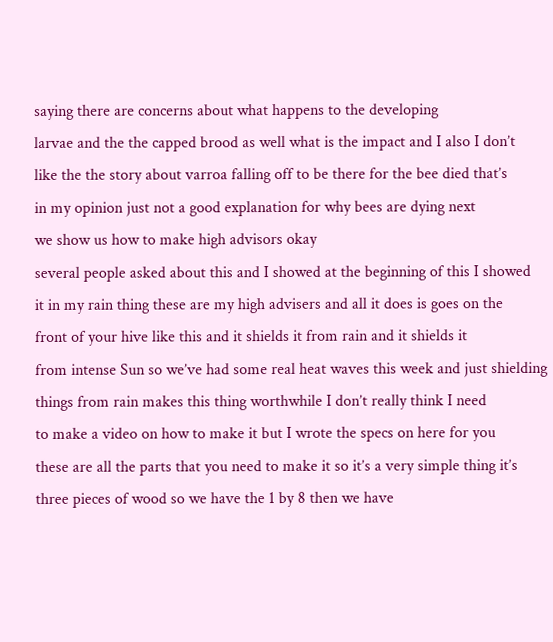saying there are concerns about what happens to the developing
larvae and the the capped brood as well what is the impact and I also I don’t
like the the story about varroa falling off to be there for the bee died that’s
in my opinion just not a good explanation for why bees are dying next
we show us how to make high advisors okay
several people asked about this and I showed at the beginning of this I showed
it in my rain thing these are my high advisers and all it does is goes on the
front of your hive like this and it shields it from rain and it shields it
from intense Sun so we’ve had some real heat waves this week and just shielding
things from rain makes this thing worthwhile I don’t really think I need
to make a video on how to make it but I wrote the specs on here for you
these are all the parts that you need to make it so it’s a very simple thing it’s
three pieces of wood so we have the 1 by 8 then we have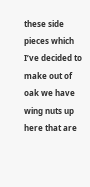these side pieces which
I’ve decided to make out of oak we have wing nuts up here that are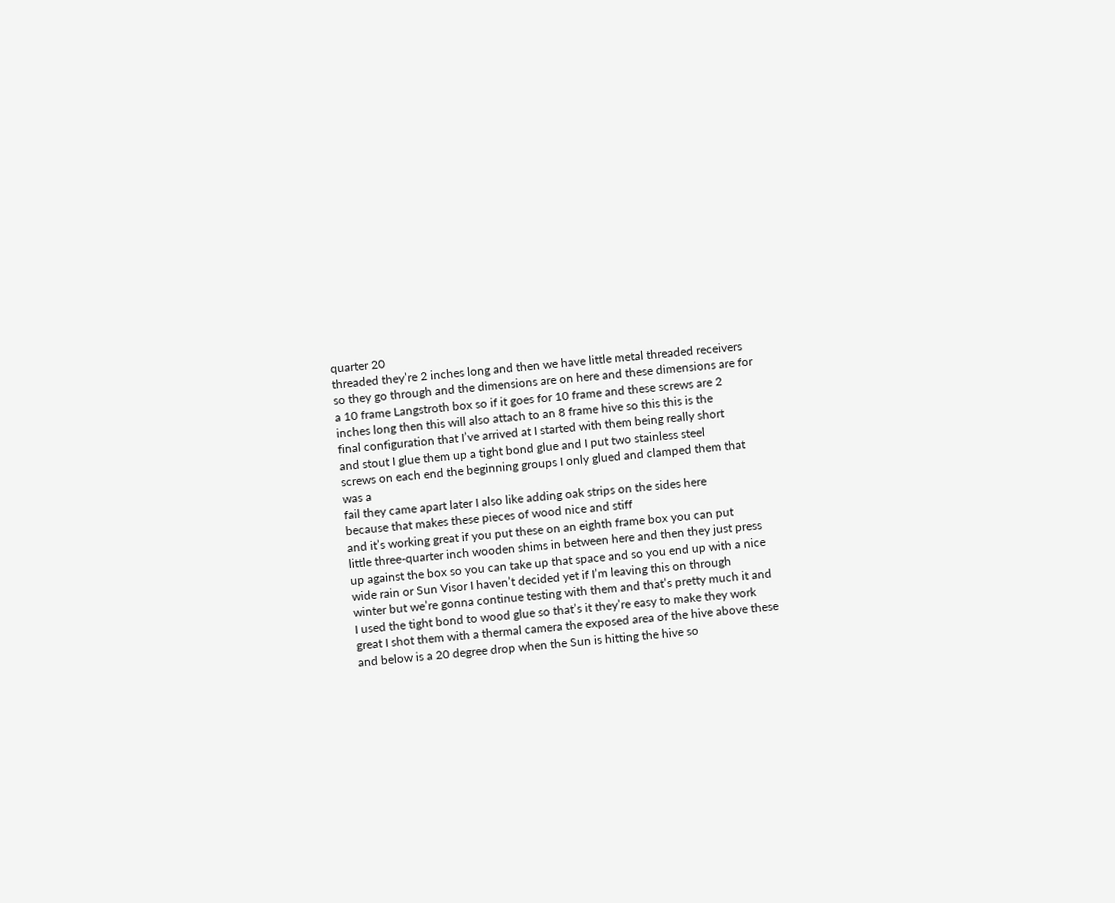quarter 20
threaded they’re 2 inches long and then we have little metal threaded receivers
so they go through and the dimensions are on here and these dimensions are for
a 10 frame Langstroth box so if it goes for 10 frame and these screws are 2
inches long then this will also attach to an 8 frame hive so this this is the
final configuration that I’ve arrived at I started with them being really short
and stout I glue them up a tight bond glue and I put two stainless steel
screws on each end the beginning groups I only glued and clamped them that was a
fail they came apart later I also like adding oak strips on the sides here
because that makes these pieces of wood nice and stiff
and it’s working great if you put these on an eighth frame box you can put
little three-quarter inch wooden shims in between here and then they just press
up against the box so you can take up that space and so you end up with a nice
wide rain or Sun Visor I haven’t decided yet if I’m leaving this on through
winter but we’re gonna continue testing with them and that’s pretty much it and
I used the tight bond to wood glue so that’s it they’re easy to make they work
great I shot them with a thermal camera the exposed area of the hive above these
and below is a 20 degree drop when the Sun is hitting the hive so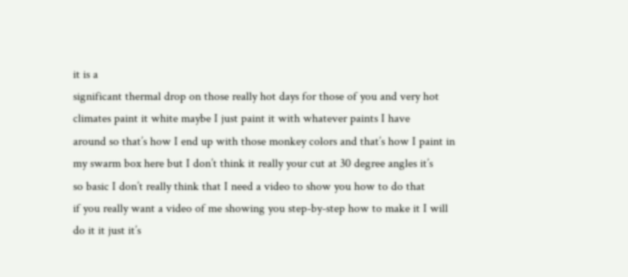it is a
significant thermal drop on those really hot days for those of you and very hot
climates paint it white maybe I just paint it with whatever paints I have
around so that’s how I end up with those monkey colors and that’s how I paint in
my swarm box here but I don’t think it really your cut at 30 degree angles it’s
so basic I don’t really think that I need a video to show you how to do that
if you really want a video of me showing you step-by-step how to make it I will
do it it just it’s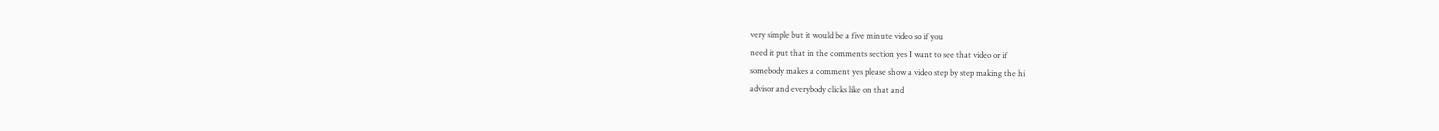very simple but it would be a five minute video so if you
need it put that in the comments section yes I want to see that video or if
somebody makes a comment yes please show a video step by step making the hi
advisor and everybody clicks like on that and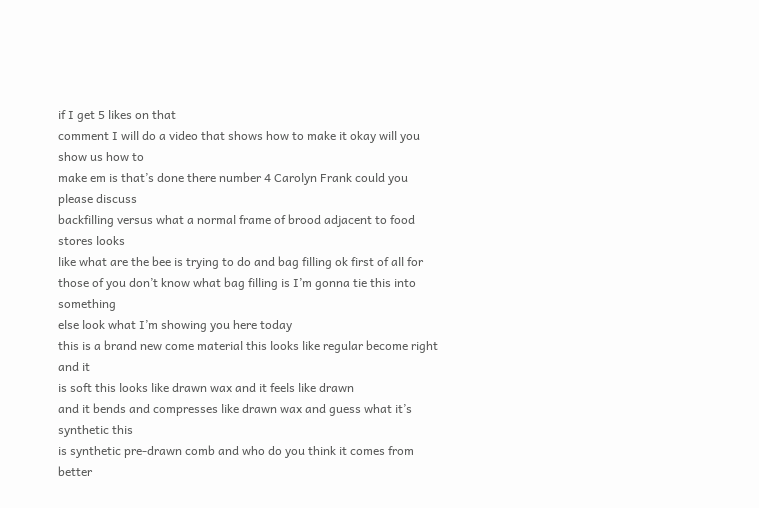if I get 5 likes on that
comment I will do a video that shows how to make it okay will you show us how to
make em is that’s done there number 4 Carolyn Frank could you please discuss
backfilling versus what a normal frame of brood adjacent to food stores looks
like what are the bee is trying to do and bag filling ok first of all for
those of you don’t know what bag filling is I’m gonna tie this into something
else look what I’m showing you here today
this is a brand new come material this looks like regular become right and it
is soft this looks like drawn wax and it feels like drawn
and it bends and compresses like drawn wax and guess what it’s synthetic this
is synthetic pre-drawn comb and who do you think it comes from better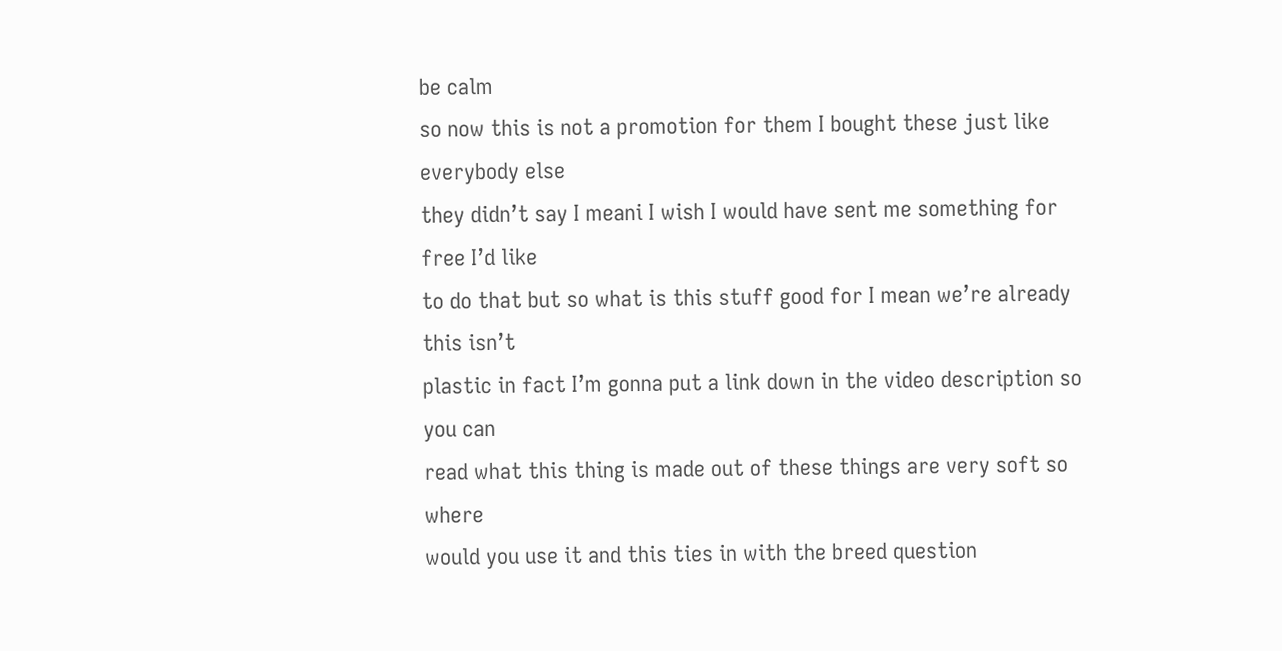be calm
so now this is not a promotion for them I bought these just like everybody else
they didn’t say I meani I wish I would have sent me something for free I’d like
to do that but so what is this stuff good for I mean we’re already this isn’t
plastic in fact I’m gonna put a link down in the video description so you can
read what this thing is made out of these things are very soft so where
would you use it and this ties in with the breed question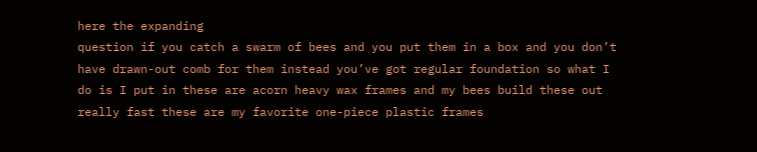here the expanding
question if you catch a swarm of bees and you put them in a box and you don’t
have drawn-out comb for them instead you’ve got regular foundation so what I
do is I put in these are acorn heavy wax frames and my bees build these out
really fast these are my favorite one-piece plastic frames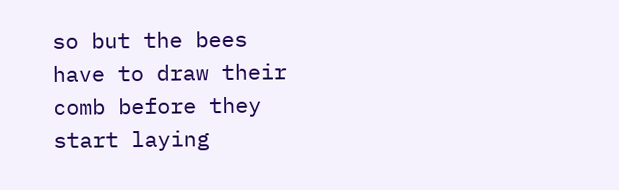so but the bees
have to draw their comb before they start laying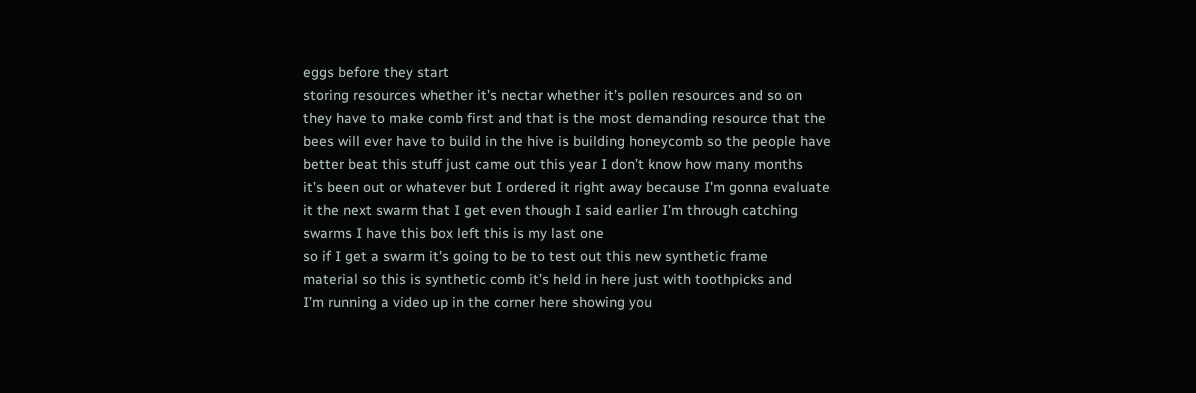eggs before they start
storing resources whether it’s nectar whether it’s pollen resources and so on
they have to make comb first and that is the most demanding resource that the
bees will ever have to build in the hive is building honeycomb so the people have
better beat this stuff just came out this year I don’t know how many months
it’s been out or whatever but I ordered it right away because I’m gonna evaluate
it the next swarm that I get even though I said earlier I’m through catching
swarms I have this box left this is my last one
so if I get a swarm it’s going to be to test out this new synthetic frame
material so this is synthetic comb it’s held in here just with toothpicks and
I’m running a video up in the corner here showing you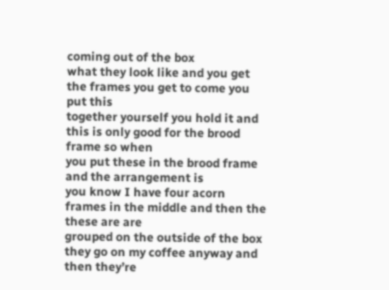coming out of the box
what they look like and you get the frames you get to come you put this
together yourself you hold it and this is only good for the brood frame so when
you put these in the brood frame and the arrangement is
you know I have four acorn frames in the middle and then the these are are
grouped on the outside of the box they go on my coffee anyway and then they’re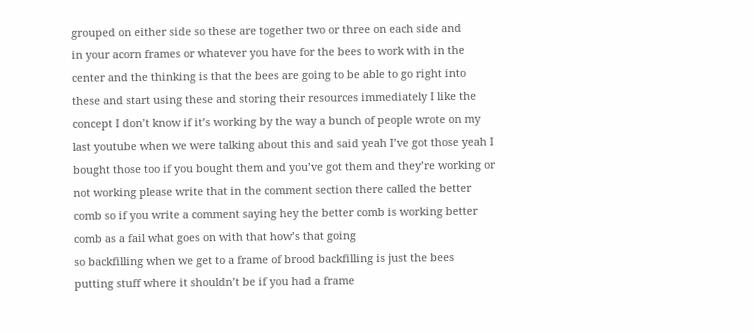grouped on either side so these are together two or three on each side and
in your acorn frames or whatever you have for the bees to work with in the
center and the thinking is that the bees are going to be able to go right into
these and start using these and storing their resources immediately I like the
concept I don’t know if it’s working by the way a bunch of people wrote on my
last youtube when we were talking about this and said yeah I’ve got those yeah I
bought those too if you bought them and you’ve got them and they’re working or
not working please write that in the comment section there called the better
comb so if you write a comment saying hey the better comb is working better
comb as a fail what goes on with that how’s that going
so backfilling when we get to a frame of brood backfilling is just the bees
putting stuff where it shouldn’t be if you had a frame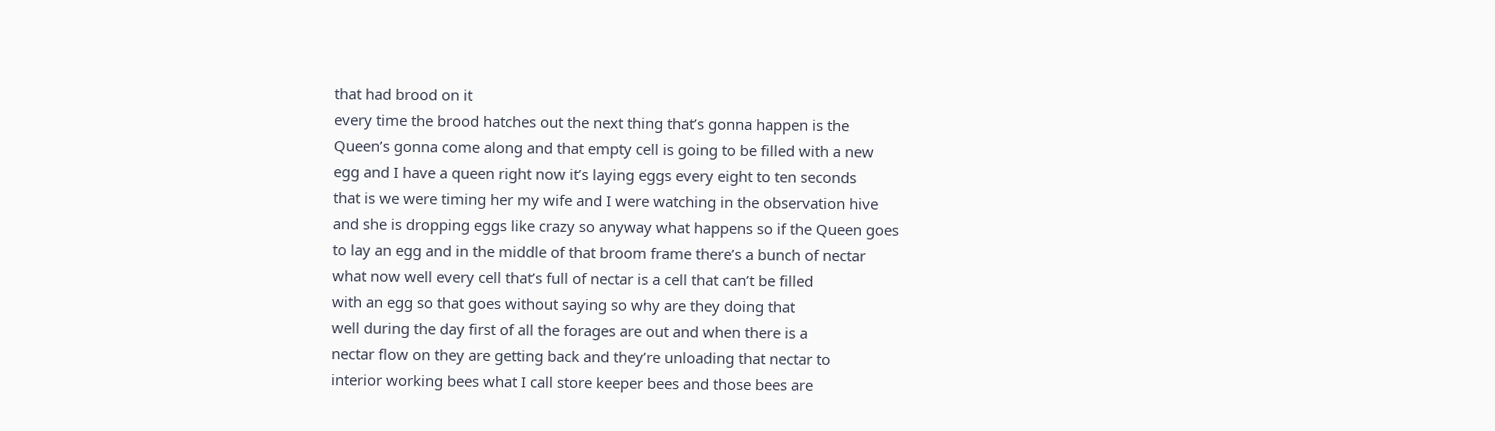that had brood on it
every time the brood hatches out the next thing that’s gonna happen is the
Queen’s gonna come along and that empty cell is going to be filled with a new
egg and I have a queen right now it’s laying eggs every eight to ten seconds
that is we were timing her my wife and I were watching in the observation hive
and she is dropping eggs like crazy so anyway what happens so if the Queen goes
to lay an egg and in the middle of that broom frame there’s a bunch of nectar
what now well every cell that’s full of nectar is a cell that can’t be filled
with an egg so that goes without saying so why are they doing that
well during the day first of all the forages are out and when there is a
nectar flow on they are getting back and they’re unloading that nectar to
interior working bees what I call store keeper bees and those bees are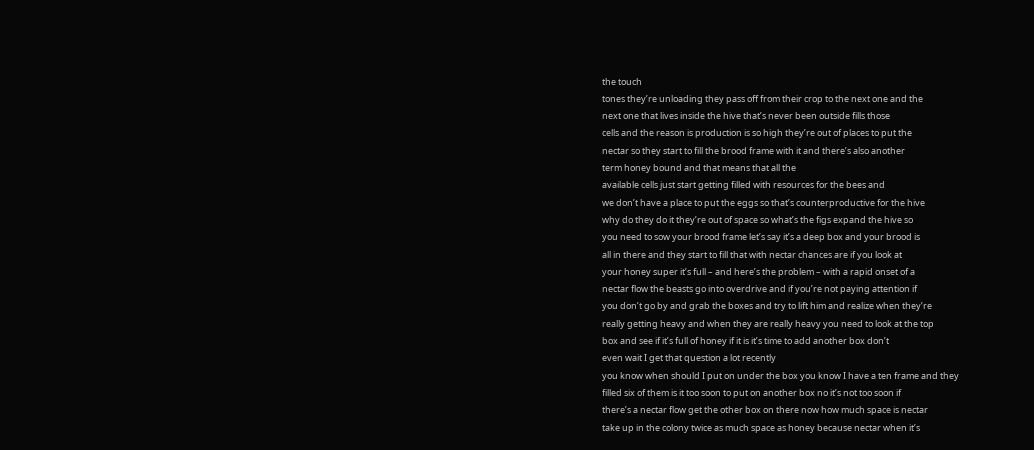the touch
tones they’re unloading they pass off from their crop to the next one and the
next one that lives inside the hive that’s never been outside fills those
cells and the reason is production is so high they’re out of places to put the
nectar so they start to fill the brood frame with it and there’s also another
term honey bound and that means that all the
available cells just start getting filled with resources for the bees and
we don’t have a place to put the eggs so that’s counterproductive for the hive
why do they do it they’re out of space so what’s the figs expand the hive so
you need to sow your brood frame let’s say it’s a deep box and your brood is
all in there and they start to fill that with nectar chances are if you look at
your honey super it’s full – and here’s the problem – with a rapid onset of a
nectar flow the beasts go into overdrive and if you’re not paying attention if
you don’t go by and grab the boxes and try to lift him and realize when they’re
really getting heavy and when they are really heavy you need to look at the top
box and see if it’s full of honey if it is it’s time to add another box don’t
even wait I get that question a lot recently
you know when should I put on under the box you know I have a ten frame and they
filled six of them is it too soon to put on another box no it’s not too soon if
there’s a nectar flow get the other box on there now how much space is nectar
take up in the colony twice as much space as honey because nectar when it’s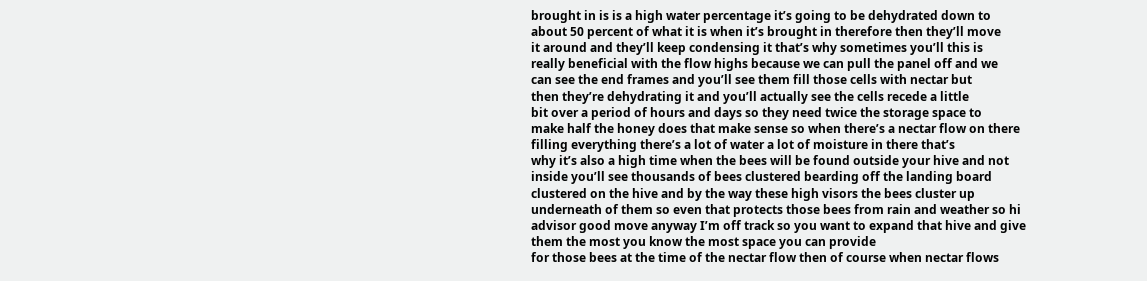brought in is is a high water percentage it’s going to be dehydrated down to
about 50 percent of what it is when it’s brought in therefore then they’ll move
it around and they’ll keep condensing it that’s why sometimes you’ll this is
really beneficial with the flow highs because we can pull the panel off and we
can see the end frames and you’ll see them fill those cells with nectar but
then they’re dehydrating it and you’ll actually see the cells recede a little
bit over a period of hours and days so they need twice the storage space to
make half the honey does that make sense so when there’s a nectar flow on there
filling everything there’s a lot of water a lot of moisture in there that’s
why it’s also a high time when the bees will be found outside your hive and not
inside you’ll see thousands of bees clustered bearding off the landing board
clustered on the hive and by the way these high visors the bees cluster up
underneath of them so even that protects those bees from rain and weather so hi
advisor good move anyway I’m off track so you want to expand that hive and give
them the most you know the most space you can provide
for those bees at the time of the nectar flow then of course when nectar flows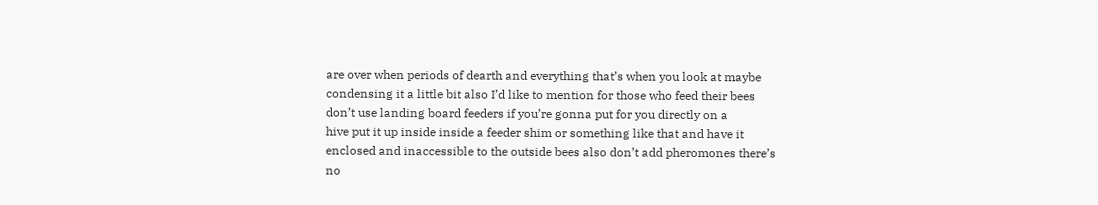are over when periods of dearth and everything that’s when you look at maybe
condensing it a little bit also I’d like to mention for those who feed their bees
don’t use landing board feeders if you’re gonna put for you directly on a
hive put it up inside inside a feeder shim or something like that and have it
enclosed and inaccessible to the outside bees also don’t add pheromones there’s
no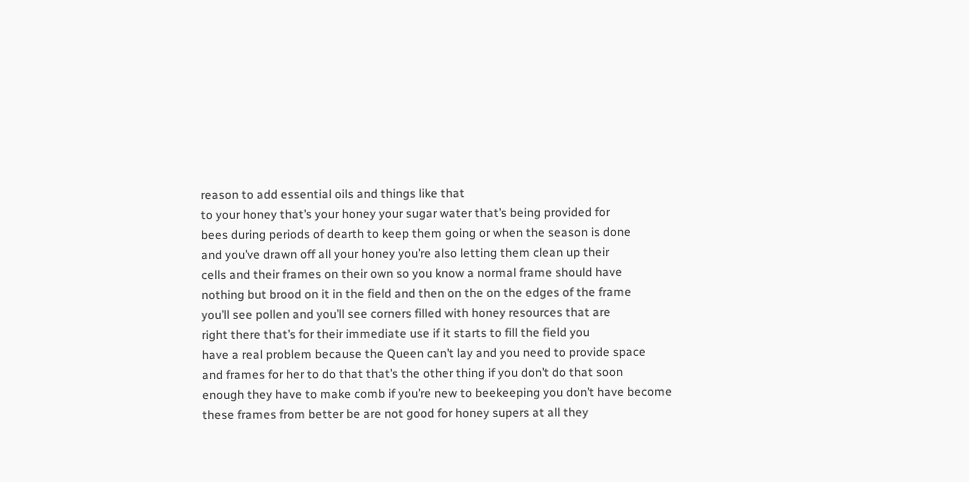reason to add essential oils and things like that
to your honey that’s your honey your sugar water that’s being provided for
bees during periods of dearth to keep them going or when the season is done
and you’ve drawn off all your honey you’re also letting them clean up their
cells and their frames on their own so you know a normal frame should have
nothing but brood on it in the field and then on the on the edges of the frame
you’ll see pollen and you’ll see corners filled with honey resources that are
right there that’s for their immediate use if it starts to fill the field you
have a real problem because the Queen can’t lay and you need to provide space
and frames for her to do that that’s the other thing if you don’t do that soon
enough they have to make comb if you’re new to beekeeping you don’t have become
these frames from better be are not good for honey supers at all they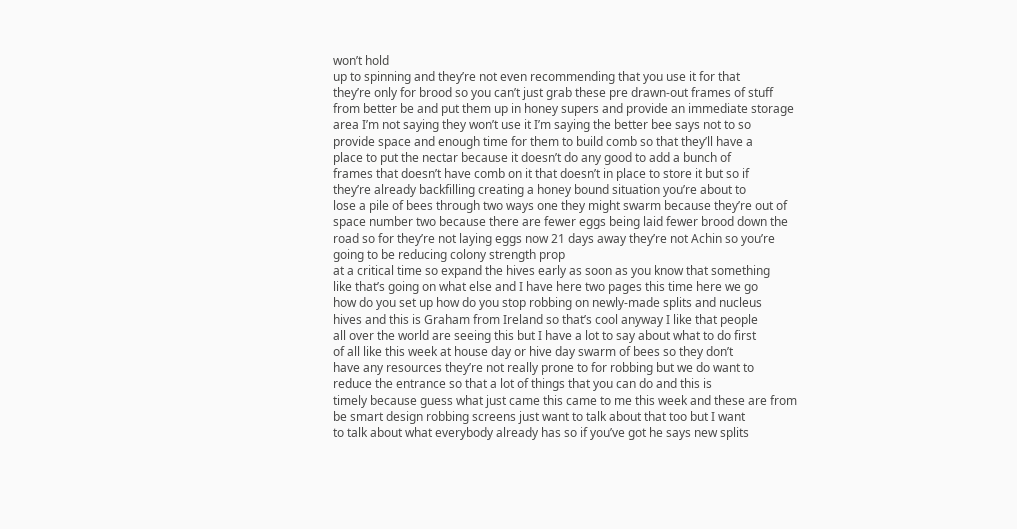won’t hold
up to spinning and they’re not even recommending that you use it for that
they’re only for brood so you can’t just grab these pre drawn-out frames of stuff
from better be and put them up in honey supers and provide an immediate storage
area I’m not saying they won’t use it I’m saying the better bee says not to so
provide space and enough time for them to build comb so that they’ll have a
place to put the nectar because it doesn’t do any good to add a bunch of
frames that doesn’t have comb on it that doesn’t in place to store it but so if
they’re already backfilling creating a honey bound situation you’re about to
lose a pile of bees through two ways one they might swarm because they’re out of
space number two because there are fewer eggs being laid fewer brood down the
road so for they’re not laying eggs now 21 days away they’re not Achin so you’re
going to be reducing colony strength prop
at a critical time so expand the hives early as soon as you know that something
like that’s going on what else and I have here two pages this time here we go
how do you set up how do you stop robbing on newly-made splits and nucleus
hives and this is Graham from Ireland so that’s cool anyway I like that people
all over the world are seeing this but I have a lot to say about what to do first
of all like this week at house day or hive day swarm of bees so they don’t
have any resources they’re not really prone to for robbing but we do want to
reduce the entrance so that a lot of things that you can do and this is
timely because guess what just came this came to me this week and these are from
be smart design robbing screens just want to talk about that too but I want
to talk about what everybody already has so if you’ve got he says new splits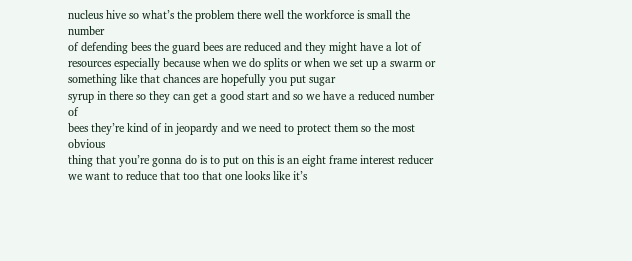nucleus hive so what’s the problem there well the workforce is small the number
of defending bees the guard bees are reduced and they might have a lot of
resources especially because when we do splits or when we set up a swarm or
something like that chances are hopefully you put sugar
syrup in there so they can get a good start and so we have a reduced number of
bees they’re kind of in jeopardy and we need to protect them so the most obvious
thing that you’re gonna do is to put on this is an eight frame interest reducer
we want to reduce that too that one looks like it’s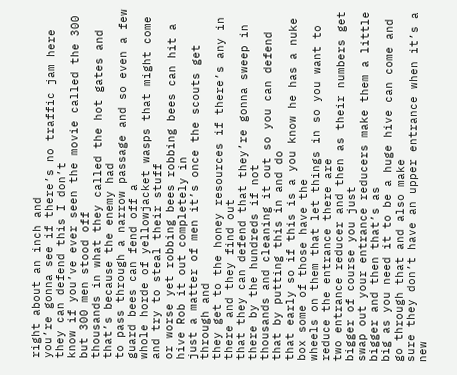right about an inch and
you’re gonna see if there’s no traffic jam here they can defend this I don’t
know if you’ve ever seen the movie called the 300 but 300 men stood off
thousands in what they called the hot gates and that’s because the enemy had
to pass through a narrow passage and so even a few guard bees can fend off a
whole horde of yellowjacket wasps that might come and try to steal their stuff
or worse yet robbing bees robbing bees can hit a hive Rob it out completely in
just a matter of men it’s once the scouts get through and
they get to the honey resources if there’s any in there and they find out
that they can defend that they’re gonna sweep in there by the hundreds if not
thousands and cleaning it out so you can defend that by putting this in and do
that early so if this is a you know he has a nuke box some of those have the
wheels on them that let things in so you want to reduce the entrance there are
two entrance reducer and then as their numbers get bigger of course you just
swap out your entrance reducers make them a little bigger and then that’s as
big as you need it to be a huge hive can come and go through that and also make
sure they don’t have an upper entrance when it’s a new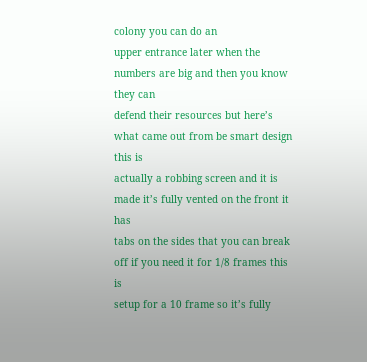colony you can do an
upper entrance later when the numbers are big and then you know they can
defend their resources but here’s what came out from be smart design this is
actually a robbing screen and it is made it’s fully vented on the front it has
tabs on the sides that you can break off if you need it for 1/8 frames this is
setup for a 10 frame so it’s fully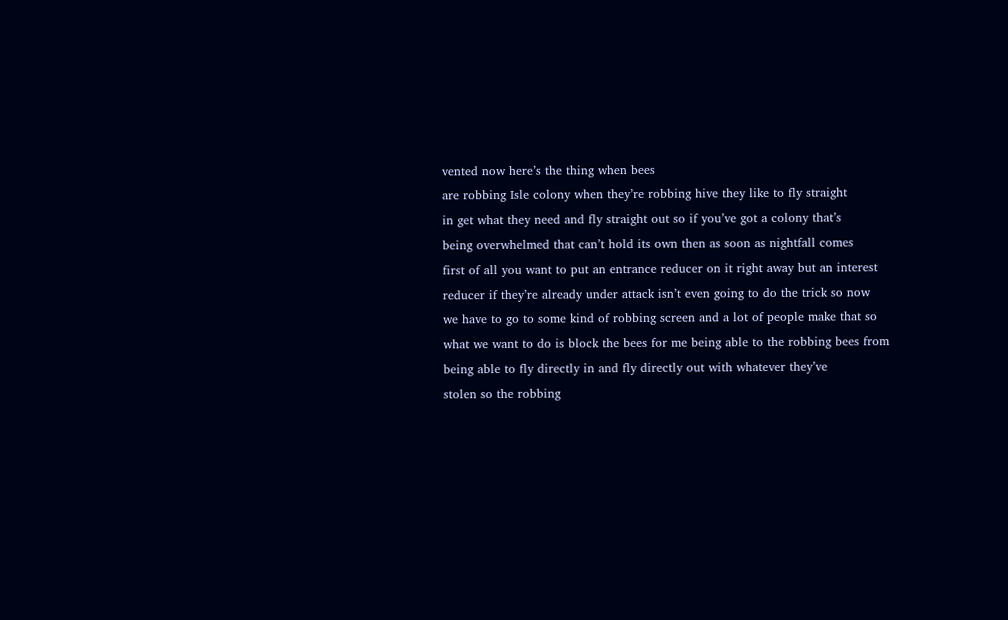vented now here’s the thing when bees
are robbing Isle colony when they’re robbing hive they like to fly straight
in get what they need and fly straight out so if you’ve got a colony that’s
being overwhelmed that can’t hold its own then as soon as nightfall comes
first of all you want to put an entrance reducer on it right away but an interest
reducer if they’re already under attack isn’t even going to do the trick so now
we have to go to some kind of robbing screen and a lot of people make that so
what we want to do is block the bees for me being able to the robbing bees from
being able to fly directly in and fly directly out with whatever they’ve
stolen so the robbing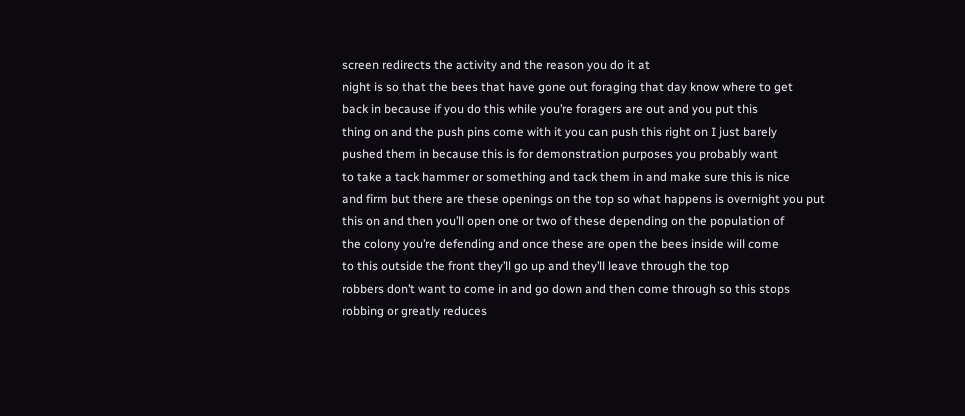screen redirects the activity and the reason you do it at
night is so that the bees that have gone out foraging that day know where to get
back in because if you do this while you’re foragers are out and you put this
thing on and the push pins come with it you can push this right on I just barely
pushed them in because this is for demonstration purposes you probably want
to take a tack hammer or something and tack them in and make sure this is nice
and firm but there are these openings on the top so what happens is overnight you put
this on and then you’ll open one or two of these depending on the population of
the colony you’re defending and once these are open the bees inside will come
to this outside the front they’ll go up and they’ll leave through the top
robbers don’t want to come in and go down and then come through so this stops
robbing or greatly reduces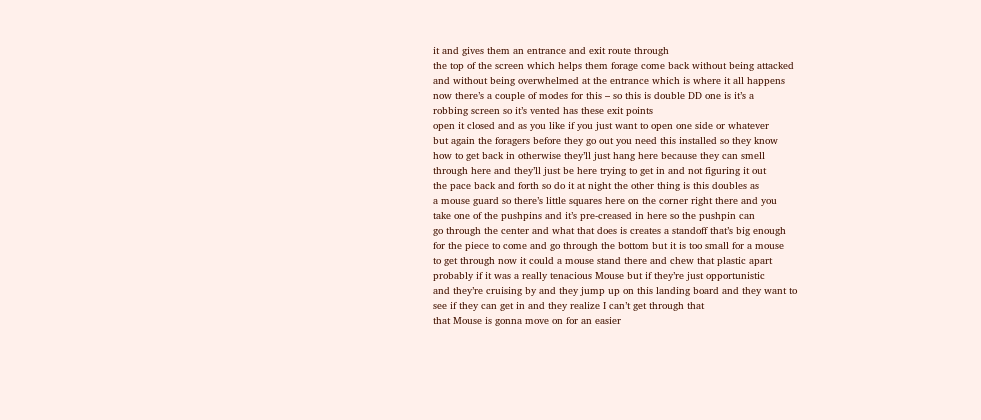it and gives them an entrance and exit route through
the top of the screen which helps them forage come back without being attacked
and without being overwhelmed at the entrance which is where it all happens
now there’s a couple of modes for this – so this is double DD one is it’s a
robbing screen so it’s vented has these exit points
open it closed and as you like if you just want to open one side or whatever
but again the foragers before they go out you need this installed so they know
how to get back in otherwise they’ll just hang here because they can smell
through here and they’ll just be here trying to get in and not figuring it out
the pace back and forth so do it at night the other thing is this doubles as
a mouse guard so there’s little squares here on the corner right there and you
take one of the pushpins and it’s pre-creased in here so the pushpin can
go through the center and what that does is creates a standoff that’s big enough
for the piece to come and go through the bottom but it is too small for a mouse
to get through now it could a mouse stand there and chew that plastic apart
probably if it was a really tenacious Mouse but if they’re just opportunistic
and they’re cruising by and they jump up on this landing board and they want to
see if they can get in and they realize I can’t get through that
that Mouse is gonna move on for an easier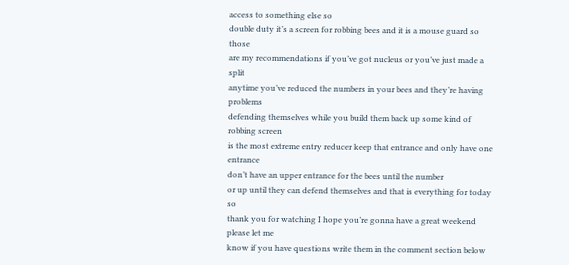access to something else so
double duty it’s a screen for robbing bees and it is a mouse guard so those
are my recommendations if you’ve got nucleus or you’ve just made a split
anytime you’ve reduced the numbers in your bees and they’re having problems
defending themselves while you build them back up some kind of robbing screen
is the most extreme entry reducer keep that entrance and only have one entrance
don’t have an upper entrance for the bees until the number
or up until they can defend themselves and that is everything for today so
thank you for watching I hope you’re gonna have a great weekend please let me
know if you have questions write them in the comment section below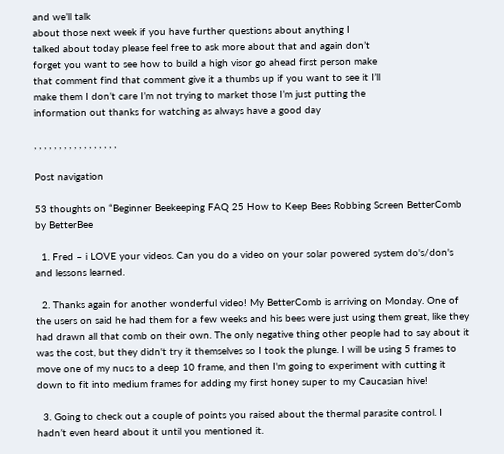and we’ll talk
about those next week if you have further questions about anything I
talked about today please feel free to ask more about that and again don’t
forget you want to see how to build a high visor go ahead first person make
that comment find that comment give it a thumbs up if you want to see it I’ll
make them I don’t care I’m not trying to market those I’m just putting the
information out thanks for watching as always have a good day

, , , , , , , , , , , , , , , , ,

Post navigation

53 thoughts on “Beginner Beekeeping FAQ 25 How to Keep Bees Robbing Screen BetterComb by BetterBee

  1. Fred – i LOVE your videos. Can you do a video on your solar powered system do's/don's and lessons learned.

  2. Thanks again for another wonderful video! My BetterComb is arriving on Monday. One of the users on said he had them for a few weeks and his bees were just using them great, like they had drawn all that comb on their own. The only negative thing other people had to say about it was the cost, but they didn't try it themselves so I took the plunge. I will be using 5 frames to move one of my nucs to a deep 10 frame, and then I'm going to experiment with cutting it down to fit into medium frames for adding my first honey super to my Caucasian hive!

  3. Going to check out a couple of points you raised about the thermal parasite control. I hadn’t even heard about it until you mentioned it.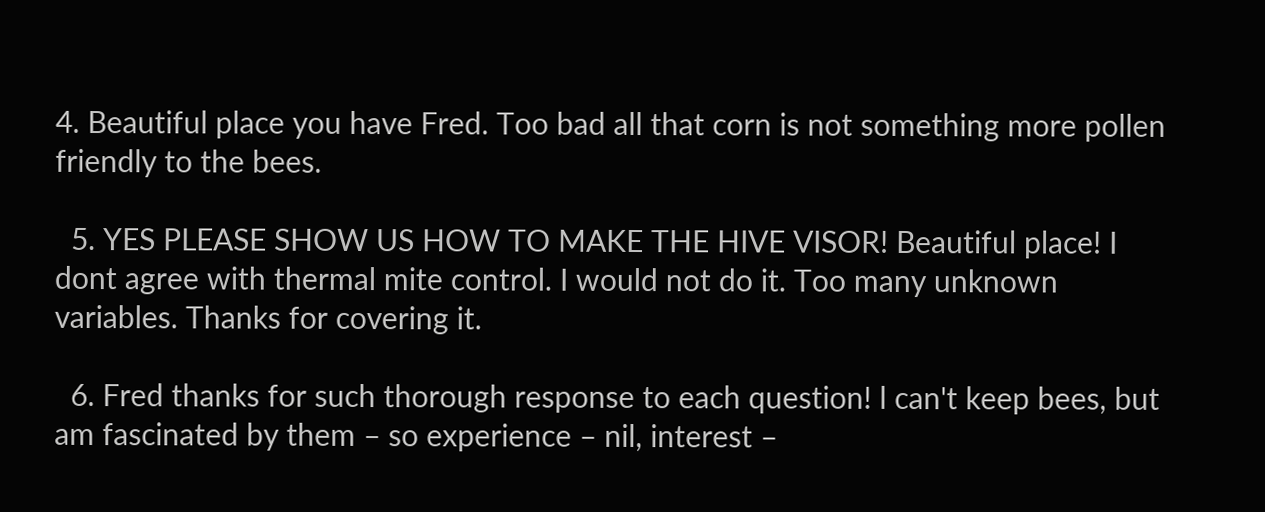4. Beautiful place you have Fred. Too bad all that corn is not something more pollen friendly to the bees.

  5. YES PLEASE SHOW US HOW TO MAKE THE HIVE VISOR! Beautiful place! I dont agree with thermal mite control. I would not do it. Too many unknown variables. Thanks for covering it.

  6. Fred thanks for such thorough response to each question! l can't keep bees, but am fascinated by them – so experience – nil, interest –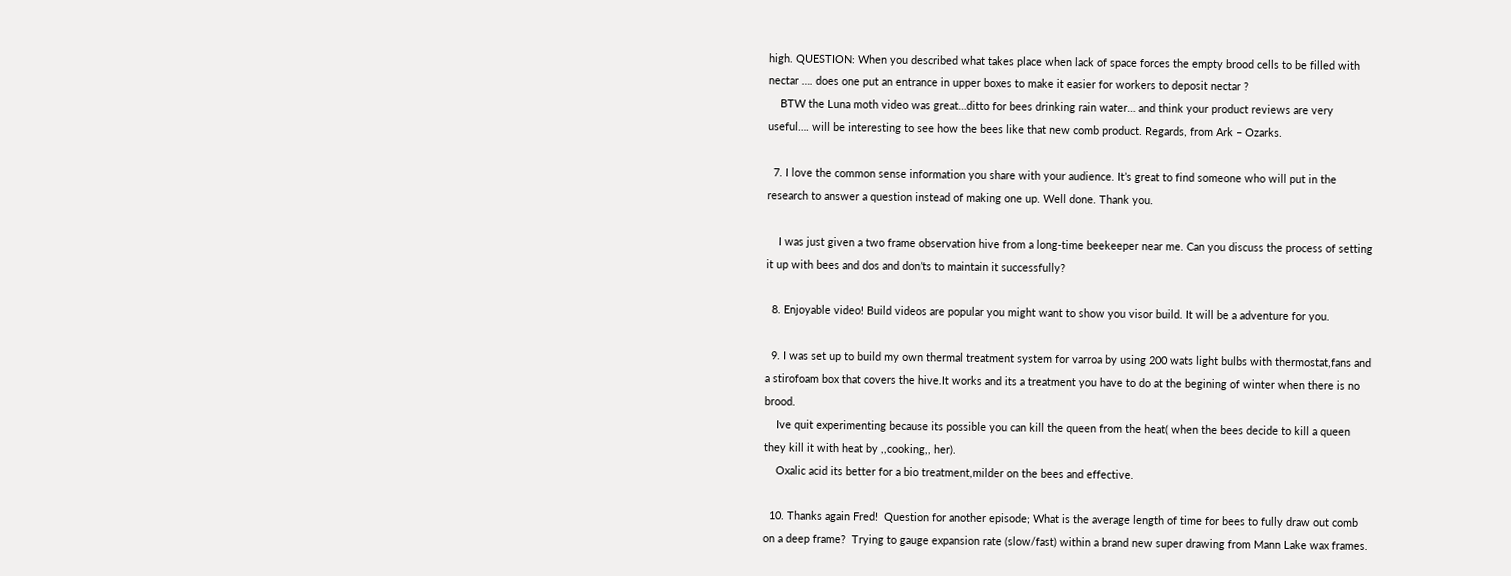high. QUESTION: When you described what takes place when lack of space forces the empty brood cells to be filled with nectar …. does one put an entrance in upper boxes to make it easier for workers to deposit nectar ?
    BTW the Luna moth video was great…ditto for bees drinking rain water… and think your product reviews are very useful…. will be interesting to see how the bees like that new comb product. Regards, from Ark – Ozarks.

  7. I love the common sense information you share with your audience. It’s great to find someone who will put in the research to answer a question instead of making one up. Well done. Thank you.

    I was just given a two frame observation hive from a long-time beekeeper near me. Can you discuss the process of setting it up with bees and dos and don’ts to maintain it successfully?

  8. Enjoyable video! Build videos are popular you might want to show you visor build. It will be a adventure for you.

  9. I was set up to build my own thermal treatment system for varroa by using 200 wats light bulbs with thermostat,fans and a stirofoam box that covers the hive.It works and its a treatment you have to do at the begining of winter when there is no brood.
    Ive quit experimenting because its possible you can kill the queen from the heat( when the bees decide to kill a queen they kill it with heat by ,,cooking,, her).
    Oxalic acid its better for a bio treatment,milder on the bees and effective.

  10. Thanks again Fred!  Question for another episode; What is the average length of time for bees to fully draw out comb on a deep frame?  Trying to gauge expansion rate (slow/fast) within a brand new super drawing from Mann Lake wax frames.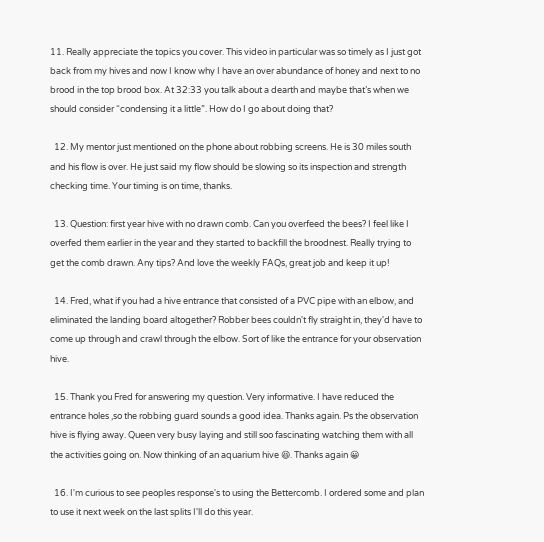11. Really appreciate the topics you cover. This video in particular was so timely as I just got back from my hives and now I know why I have an over abundance of honey and next to no brood in the top brood box. At 32:33 you talk about a dearth and maybe that’s when we should consider “condensing it a little”. How do I go about doing that?

  12. My mentor just mentioned on the phone about robbing screens. He is 30 miles south and his flow is over. He just said my flow should be slowing so its inspection and strength checking time. Your timing is on time, thanks.

  13. Question: first year hive with no drawn comb. Can you overfeed the bees? I feel like I overfed them earlier in the year and they started to backfill the broodnest. Really trying to get the comb drawn. Any tips? And love the weekly FAQs, great job and keep it up!

  14. Fred, what if you had a hive entrance that consisted of a PVC pipe with an elbow, and eliminated the landing board altogether? Robber bees couldn't fly straight in, they'd have to come up through and crawl through the elbow. Sort of like the entrance for your observation hive.

  15. Thank you Fred for answering my question. Very informative. I have reduced the entrance holes ,so the robbing guard sounds a good idea. Thanks again. Ps the observation hive is flying away. Queen very busy laying and still soo fascinating watching them with all the activities going on. Now thinking of an aquarium hive 😆. Thanks again 😀

  16. I'm curious to see peoples response's to using the Bettercomb. I ordered some and plan to use it next week on the last splits I'll do this year.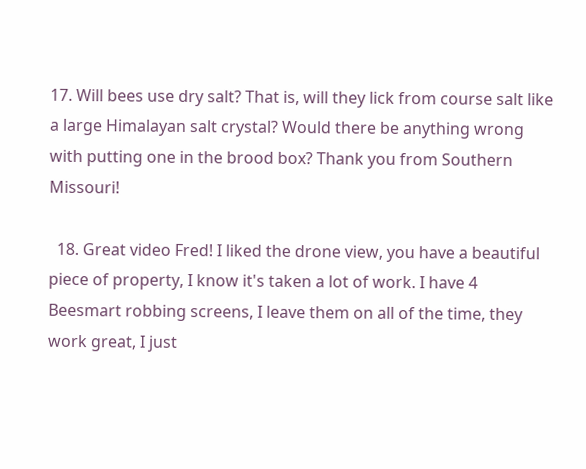17. Will bees use dry salt? That is, will they lick from course salt like a large Himalayan salt crystal? Would there be anything wrong with putting one in the brood box? Thank you from Southern Missouri!

  18. Great video Fred! I liked the drone view, you have a beautiful piece of property, I know it's taken a lot of work. I have 4 Beesmart robbing screens, I leave them on all of the time, they work great, I just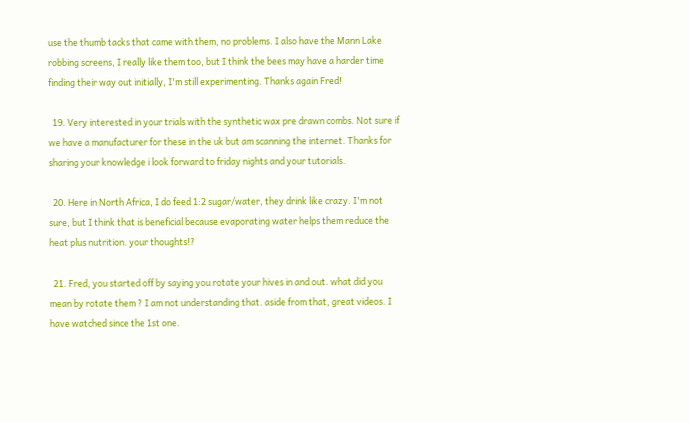use the thumb tacks that came with them, no problems. I also have the Mann Lake robbing screens, I really like them too, but I think the bees may have a harder time finding their way out initially, I'm still experimenting. Thanks again Fred!

  19. Very interested in your trials with the synthetic wax pre drawn combs. Not sure if we have a manufacturer for these in the uk but am scanning the internet. Thanks for sharing your knowledge i look forward to friday nights and your tutorials.

  20. Here in North Africa, I do feed 1:2 sugar/water, they drink like crazy. I'm not sure, but I think that is beneficial because evaporating water helps them reduce the heat plus nutrition. your thoughts!?

  21. Fred, you started off by saying you rotate your hives in and out. what did you mean by rotate them ? I am not understanding that. aside from that, great videos. I have watched since the 1st one.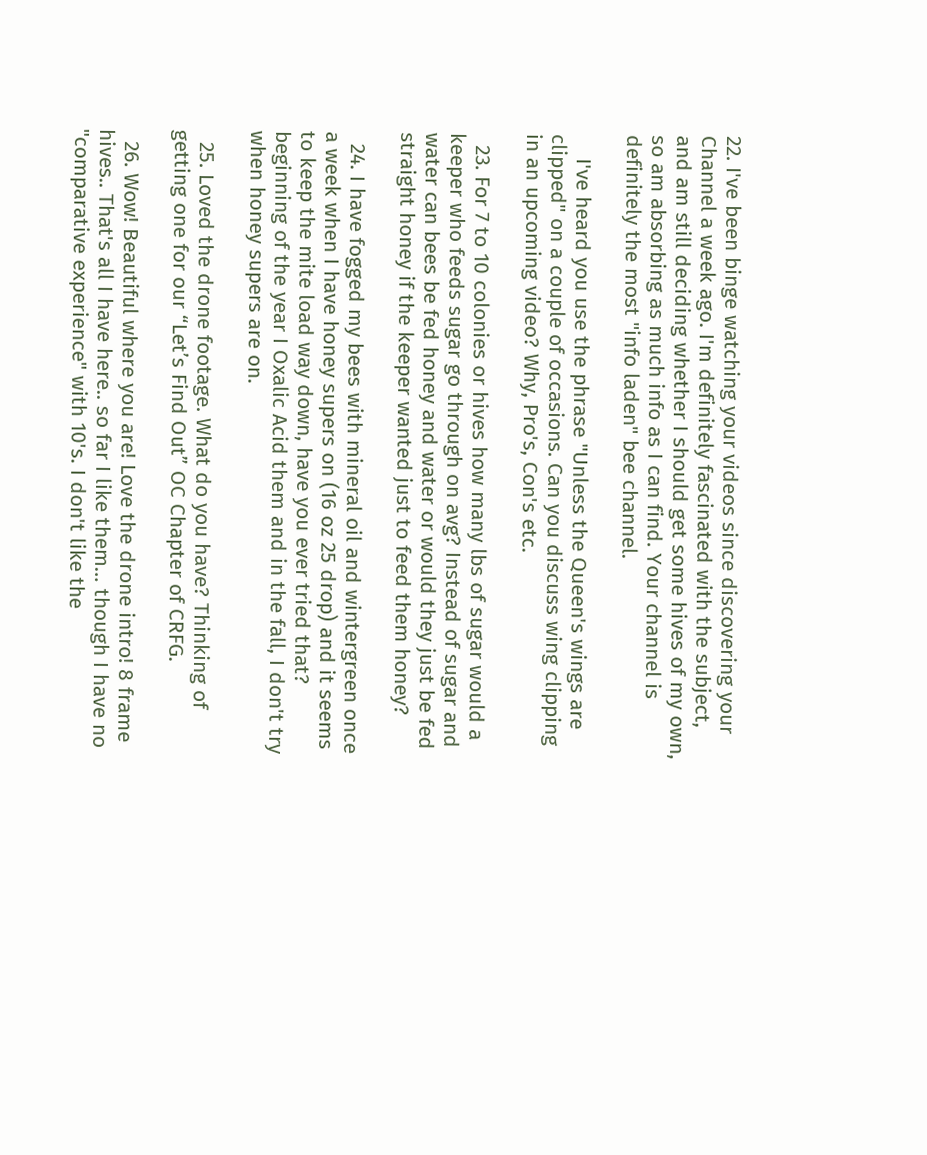22. I've been binge watching your videos since discovering your Channel a week ago. I'm definitely fascinated with the subject, and am still deciding whether I should get some hives of my own, so am absorbing as much info as I can find. Your channel is definitely the most "info laden" bee channel.

    I've heard you use the phrase "Unless the Queen's wings are clipped" on a couple of occasions. Can you discuss wing clipping in an upcoming video? Why, Pro's, Con's etc.

  23. For 7 to 10 colonies or hives how many lbs of sugar would a keeper who feeds sugar go through on avg? Instead of sugar and water can bees be fed honey and water or would they just be fed straight honey if the keeper wanted just to feed them honey?

  24. I have fogged my bees with mineral oil and wintergreen once a week when I have honey supers on (16 oz 25 drop) and it seems to keep the mite load way down, have you ever tried that? beginning of the year I Oxalic Acid them and in the fall, I don't try when honey supers are on.

  25. Loved the drone footage. What do you have? Thinking of getting one for our “Let’s Find Out” OC Chapter of CRFG.

  26. Wow! Beautiful where you are! Love the drone intro! 8 frame hives.. That's all I have here.. so far I like them… though I have no "comparative experience" with 10's. I don't like the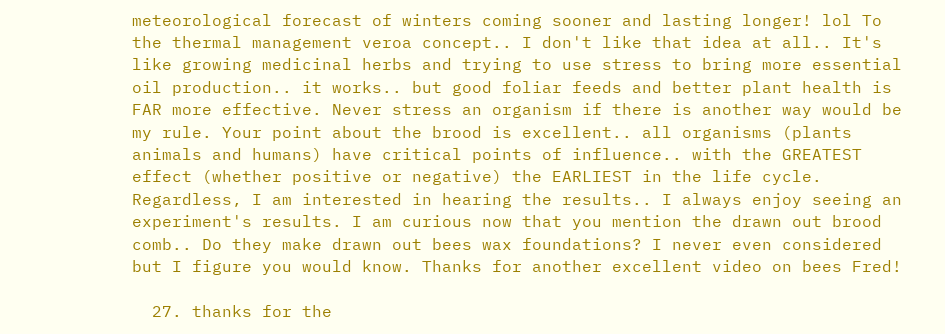meteorological forecast of winters coming sooner and lasting longer! lol To the thermal management veroa concept.. I don't like that idea at all.. It's like growing medicinal herbs and trying to use stress to bring more essential oil production.. it works.. but good foliar feeds and better plant health is FAR more effective. Never stress an organism if there is another way would be my rule. Your point about the brood is excellent.. all organisms (plants animals and humans) have critical points of influence.. with the GREATEST effect (whether positive or negative) the EARLIEST in the life cycle. Regardless, I am interested in hearing the results.. I always enjoy seeing an experiment's results. I am curious now that you mention the drawn out brood comb.. Do they make drawn out bees wax foundations? I never even considered but I figure you would know. Thanks for another excellent video on bees Fred!

  27. thanks for the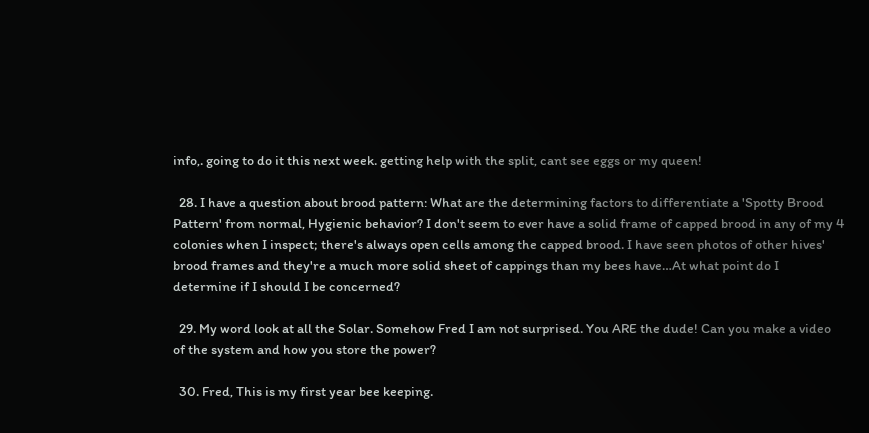info,. going to do it this next week. getting help with the split, cant see eggs or my queen!

  28. I have a question about brood pattern: What are the determining factors to differentiate a 'Spotty Brood Pattern' from normal, Hygienic behavior? I don't seem to ever have a solid frame of capped brood in any of my 4 colonies when I inspect; there's always open cells among the capped brood. I have seen photos of other hives' brood frames and they're a much more solid sheet of cappings than my bees have…At what point do I determine if I should I be concerned?

  29. My word look at all the Solar. Somehow Fred I am not surprised. You ARE the dude! Can you make a video of the system and how you store the power?

  30. Fred, This is my first year bee keeping.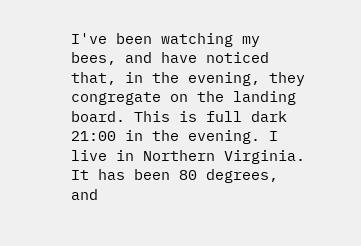I've been watching my bees, and have noticed that, in the evening, they congregate on the landing board. This is full dark 21:00 in the evening. I live in Northern Virginia. It has been 80 degrees, and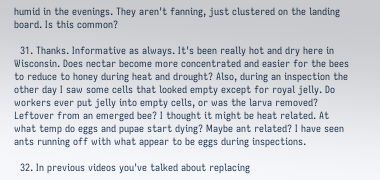humid in the evenings. They aren't fanning, just clustered on the landing board. Is this common?

  31. Thanks. Informative as always. It's been really hot and dry here in Wisconsin. Does nectar become more concentrated and easier for the bees to reduce to honey during heat and drought? Also, during an inspection the other day I saw some cells that looked empty except for royal jelly. Do workers ever put jelly into empty cells, or was the larva removed? Leftover from an emerged bee? I thought it might be heat related. At what temp do eggs and pupae start dying? Maybe ant related? I have seen ants running off with what appear to be eggs during inspections.

  32. In previous videos you've talked about replacing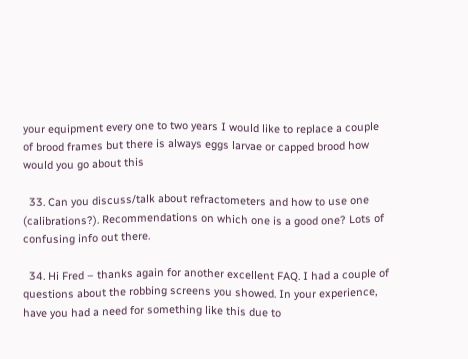your equipment every one to two years I would like to replace a couple of brood frames but there is always eggs larvae or capped brood how would you go about this

  33. Can you discuss/talk about refractometers and how to use one (calibrations?). Recommendations on which one is a good one? Lots of confusing info out there.

  34. Hi Fred – thanks again for another excellent FAQ. I had a couple of questions about the robbing screens you showed. In your experience, have you had a need for something like this due to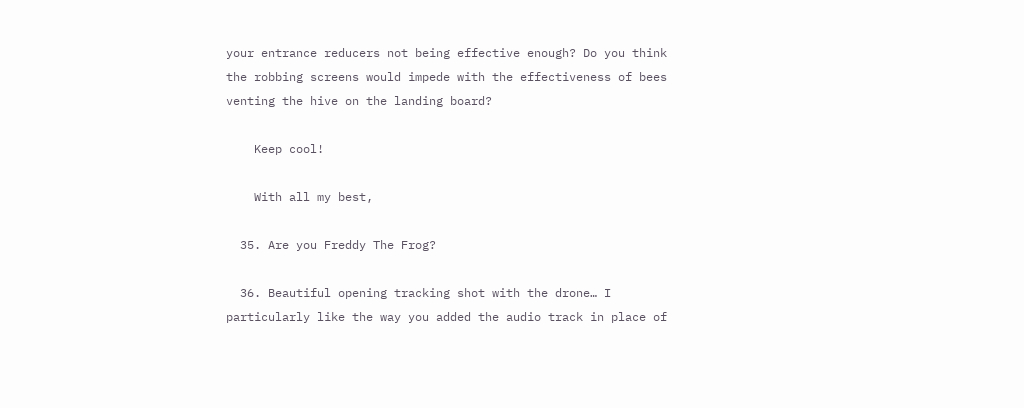your entrance reducers not being effective enough? Do you think the robbing screens would impede with the effectiveness of bees venting the hive on the landing board?

    Keep cool!

    With all my best,

  35. Are you Freddy The Frog?

  36. Beautiful opening tracking shot with the drone… I particularly like the way you added the audio track in place of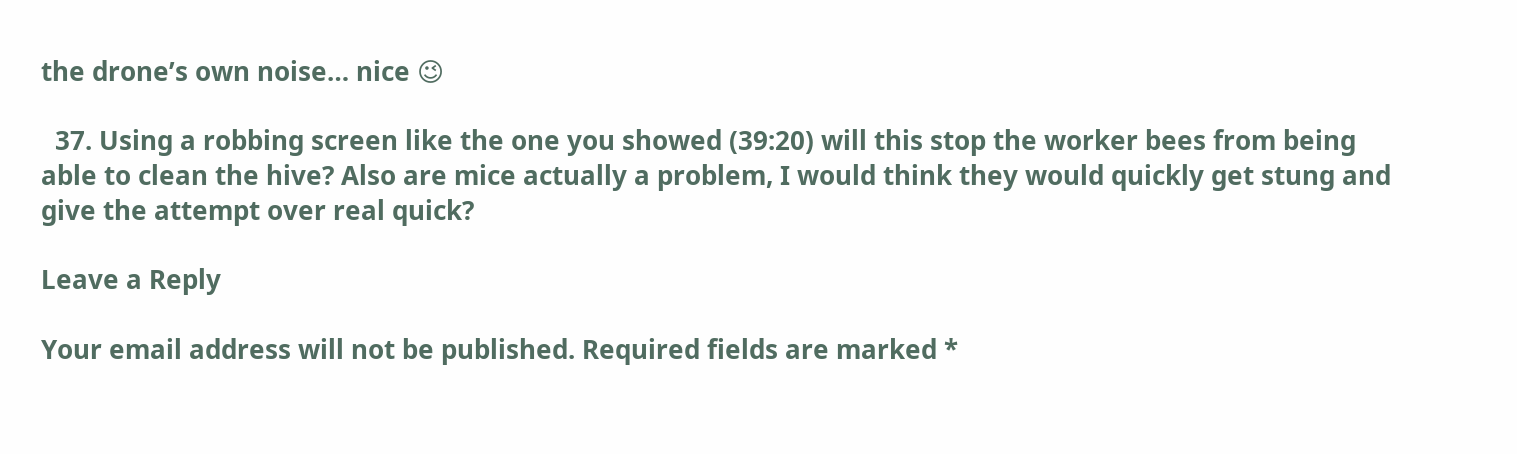the drone’s own noise… nice 😉

  37. Using a robbing screen like the one you showed (39:20) will this stop the worker bees from being able to clean the hive? Also are mice actually a problem, I would think they would quickly get stung and give the attempt over real quick?

Leave a Reply

Your email address will not be published. Required fields are marked *